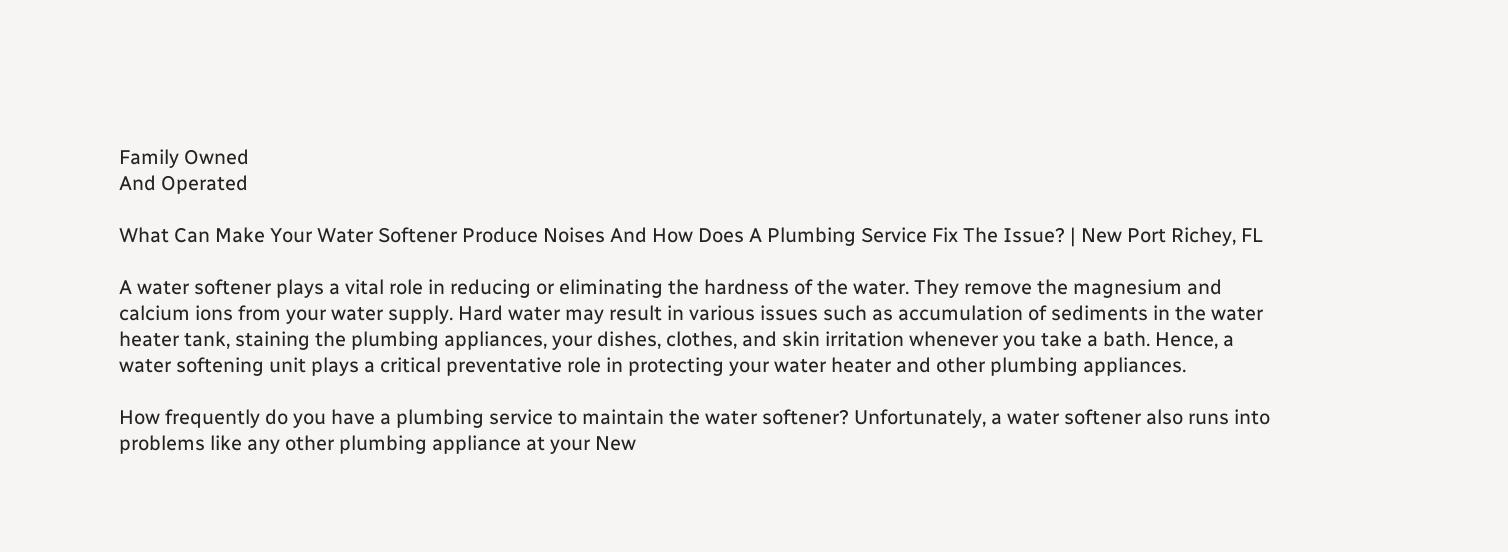Family Owned
And Operated

What Can Make Your Water Softener Produce Noises And How Does A Plumbing Service Fix The Issue? | New Port Richey, FL

A water softener plays a vital role in reducing or eliminating the hardness of the water. They remove the magnesium and calcium ions from your water supply. Hard water may result in various issues such as accumulation of sediments in the water heater tank, staining the plumbing appliances, your dishes, clothes, and skin irritation whenever you take a bath. Hence, a water softening unit plays a critical preventative role in protecting your water heater and other plumbing appliances.

How frequently do you have a plumbing service to maintain the water softener? Unfortunately, a water softener also runs into problems like any other plumbing appliance at your New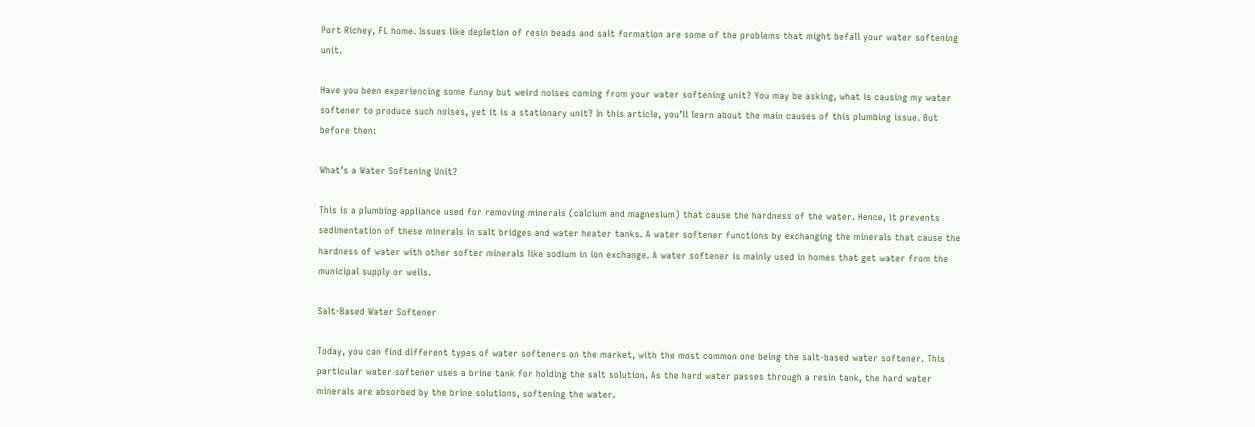Port Richey, FL home. Issues like depletion of resin beads and salt formation are some of the problems that might befall your water softening unit.

Have you been experiencing some funny but weird noises coming from your water softening unit? You may be asking, what is causing my water softener to produce such noises, yet it is a stationary unit? In this article, you’ll learn about the main causes of this plumbing issue. But before then:

What’s a Water Softening Unit?

This is a plumbing appliance used for removing minerals (calcium and magnesium) that cause the hardness of the water. Hence, it prevents sedimentation of these minerals in salt bridges and water heater tanks. A water softener functions by exchanging the minerals that cause the hardness of water with other softer minerals like sodium in ion exchange. A water softener is mainly used in homes that get water from the municipal supply or wells.

Salt-Based Water Softener

Today, you can find different types of water softeners on the market, with the most common one being the salt-based water softener. This particular water softener uses a brine tank for holding the salt solution. As the hard water passes through a resin tank, the hard water minerals are absorbed by the brine solutions, softening the water.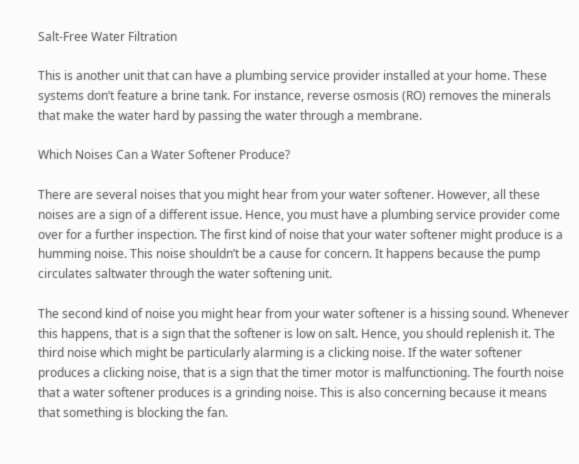Salt-Free Water Filtration

This is another unit that can have a plumbing service provider installed at your home. These systems don’t feature a brine tank. For instance, reverse osmosis (RO) removes the minerals that make the water hard by passing the water through a membrane.

Which Noises Can a Water Softener Produce?

There are several noises that you might hear from your water softener. However, all these noises are a sign of a different issue. Hence, you must have a plumbing service provider come over for a further inspection. The first kind of noise that your water softener might produce is a humming noise. This noise shouldn’t be a cause for concern. It happens because the pump circulates saltwater through the water softening unit.

The second kind of noise you might hear from your water softener is a hissing sound. Whenever this happens, that is a sign that the softener is low on salt. Hence, you should replenish it. The third noise which might be particularly alarming is a clicking noise. If the water softener produces a clicking noise, that is a sign that the timer motor is malfunctioning. The fourth noise that a water softener produces is a grinding noise. This is also concerning because it means that something is blocking the fan.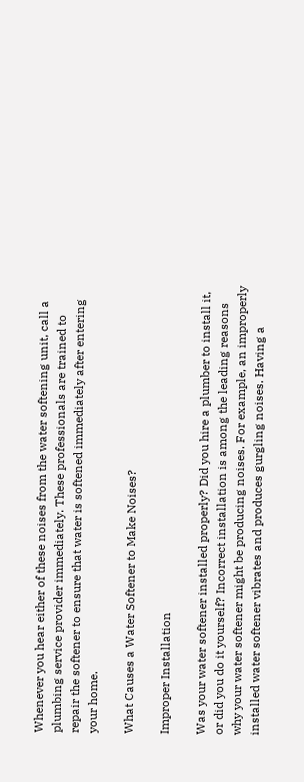Whenever you hear either of these noises from the water softening unit, call a plumbing service provider immediately. These professionals are trained to repair the softener to ensure that water is softened immediately after entering your home.

What Causes a Water Softener to Make Noises?

Improper Installation

Was your water softener installed properly? Did you hire a plumber to install it, or did you do it yourself? Incorrect installation is among the leading reasons why your water softener might be producing noises. For example, an improperly installed water softener vibrates and produces gurgling noises. Having a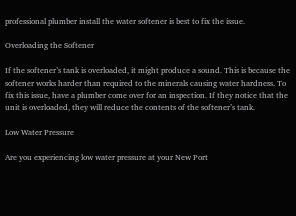professional plumber install the water softener is best to fix the issue.

Overloading the Softener

If the softener’s tank is overloaded, it might produce a sound. This is because the softener works harder than required to the minerals causing water hardness. To fix this issue, have a plumber come over for an inspection. If they notice that the unit is overloaded, they will reduce the contents of the softener’s tank.

Low Water Pressure

Are you experiencing low water pressure at your New Port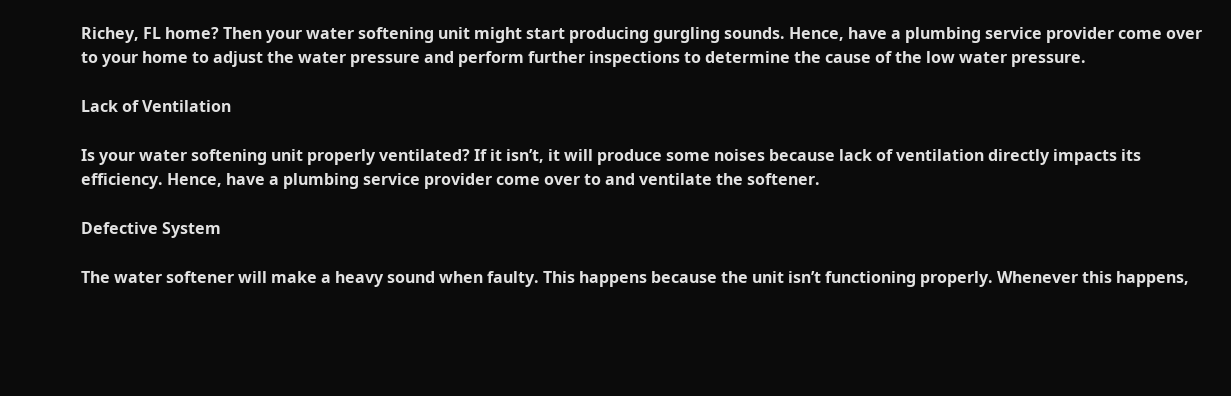Richey, FL home? Then your water softening unit might start producing gurgling sounds. Hence, have a plumbing service provider come over to your home to adjust the water pressure and perform further inspections to determine the cause of the low water pressure.

Lack of Ventilation

Is your water softening unit properly ventilated? If it isn’t, it will produce some noises because lack of ventilation directly impacts its efficiency. Hence, have a plumbing service provider come over to and ventilate the softener.

Defective System

The water softener will make a heavy sound when faulty. This happens because the unit isn’t functioning properly. Whenever this happens,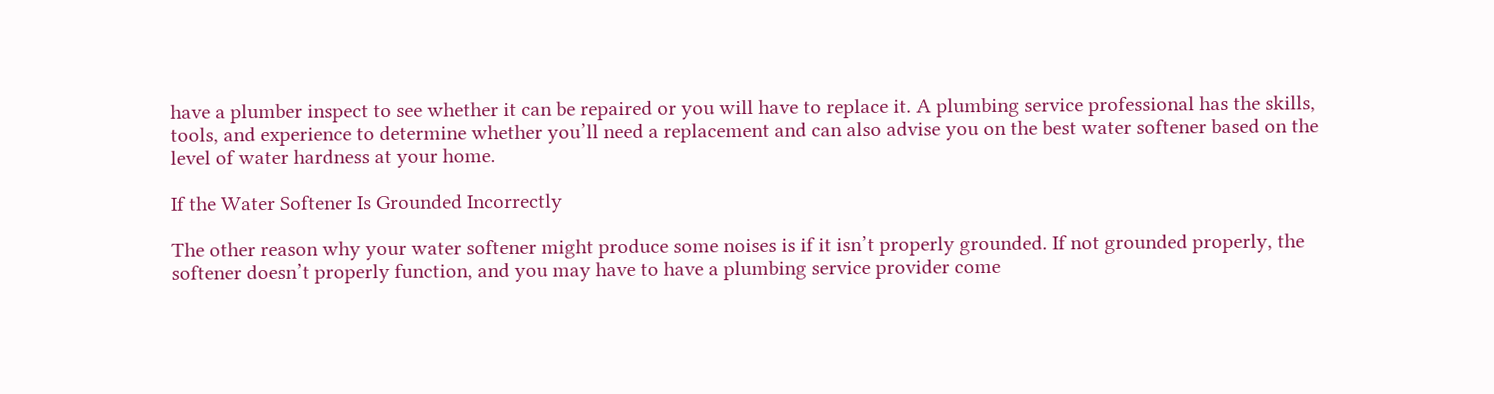have a plumber inspect to see whether it can be repaired or you will have to replace it. A plumbing service professional has the skills, tools, and experience to determine whether you’ll need a replacement and can also advise you on the best water softener based on the level of water hardness at your home.

If the Water Softener Is Grounded Incorrectly

The other reason why your water softener might produce some noises is if it isn’t properly grounded. If not grounded properly, the softener doesn’t properly function, and you may have to have a plumbing service provider come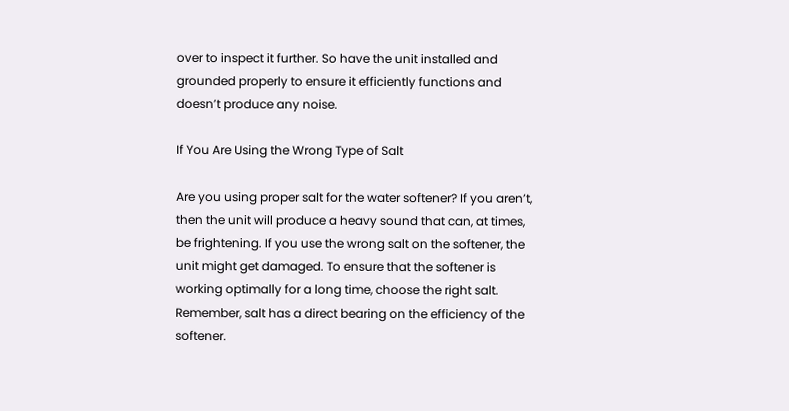over to inspect it further. So have the unit installed and grounded properly to ensure it efficiently functions and doesn’t produce any noise.

If You Are Using the Wrong Type of Salt

Are you using proper salt for the water softener? If you aren’t, then the unit will produce a heavy sound that can, at times, be frightening. If you use the wrong salt on the softener, the unit might get damaged. To ensure that the softener is working optimally for a long time, choose the right salt. Remember, salt has a direct bearing on the efficiency of the softener.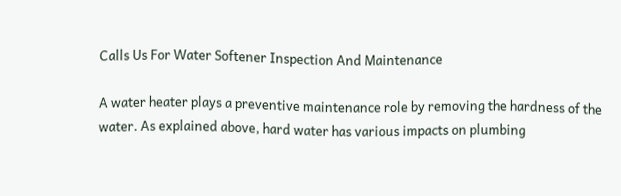Calls Us For Water Softener Inspection And Maintenance

A water heater plays a preventive maintenance role by removing the hardness of the water. As explained above, hard water has various impacts on plumbing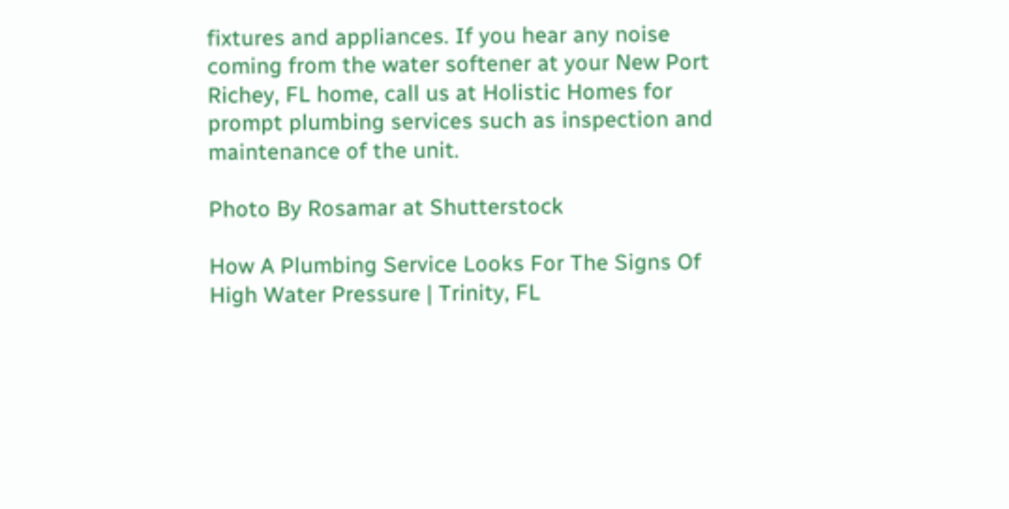fixtures and appliances. If you hear any noise coming from the water softener at your New Port Richey, FL home, call us at Holistic Homes for prompt plumbing services such as inspection and maintenance of the unit.

Photo By Rosamar at Shutterstock

How A Plumbing Service Looks For The Signs Of High Water Pressure | Trinity, FL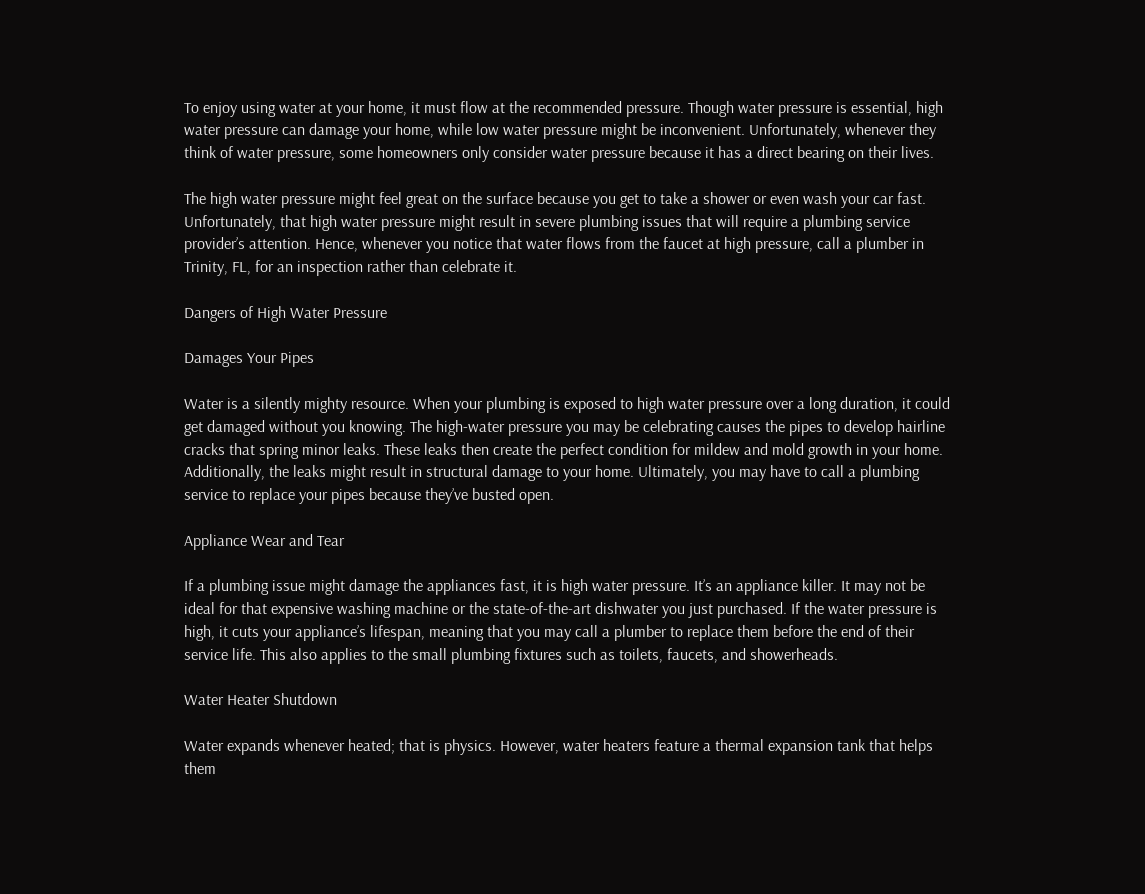To enjoy using water at your home, it must flow at the recommended pressure. Though water pressure is essential, high water pressure can damage your home, while low water pressure might be inconvenient. Unfortunately, whenever they think of water pressure, some homeowners only consider water pressure because it has a direct bearing on their lives.

The high water pressure might feel great on the surface because you get to take a shower or even wash your car fast. Unfortunately, that high water pressure might result in severe plumbing issues that will require a plumbing service provider’s attention. Hence, whenever you notice that water flows from the faucet at high pressure, call a plumber in Trinity, FL, for an inspection rather than celebrate it.

Dangers of High Water Pressure

Damages Your Pipes

Water is a silently mighty resource. When your plumbing is exposed to high water pressure over a long duration, it could get damaged without you knowing. The high-water pressure you may be celebrating causes the pipes to develop hairline cracks that spring minor leaks. These leaks then create the perfect condition for mildew and mold growth in your home. Additionally, the leaks might result in structural damage to your home. Ultimately, you may have to call a plumbing service to replace your pipes because they’ve busted open.

Appliance Wear and Tear

If a plumbing issue might damage the appliances fast, it is high water pressure. It’s an appliance killer. It may not be ideal for that expensive washing machine or the state-of-the-art dishwater you just purchased. If the water pressure is high, it cuts your appliance’s lifespan, meaning that you may call a plumber to replace them before the end of their service life. This also applies to the small plumbing fixtures such as toilets, faucets, and showerheads.

Water Heater Shutdown

Water expands whenever heated; that is physics. However, water heaters feature a thermal expansion tank that helps them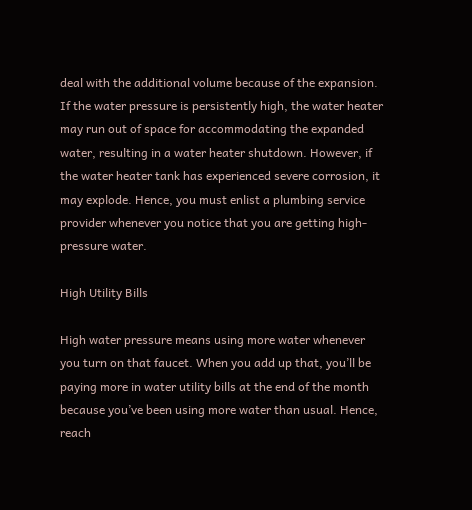deal with the additional volume because of the expansion. If the water pressure is persistently high, the water heater may run out of space for accommodating the expanded water, resulting in a water heater shutdown. However, if the water heater tank has experienced severe corrosion, it may explode. Hence, you must enlist a plumbing service provider whenever you notice that you are getting high-pressure water.

High Utility Bills

High water pressure means using more water whenever you turn on that faucet. When you add up that, you’ll be paying more in water utility bills at the end of the month because you’ve been using more water than usual. Hence, reach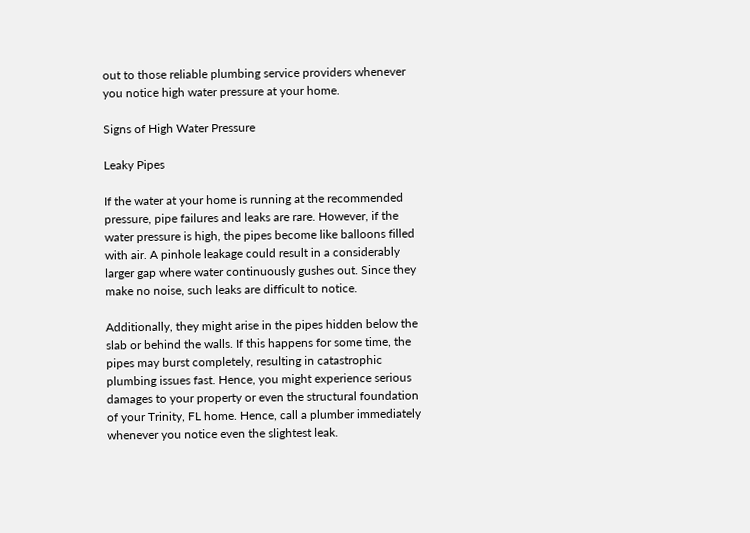out to those reliable plumbing service providers whenever you notice high water pressure at your home.

Signs of High Water Pressure

Leaky Pipes

If the water at your home is running at the recommended pressure, pipe failures and leaks are rare. However, if the water pressure is high, the pipes become like balloons filled with air. A pinhole leakage could result in a considerably larger gap where water continuously gushes out. Since they make no noise, such leaks are difficult to notice.

Additionally, they might arise in the pipes hidden below the slab or behind the walls. If this happens for some time, the pipes may burst completely, resulting in catastrophic plumbing issues fast. Hence, you might experience serious damages to your property or even the structural foundation of your Trinity, FL home. Hence, call a plumber immediately whenever you notice even the slightest leak.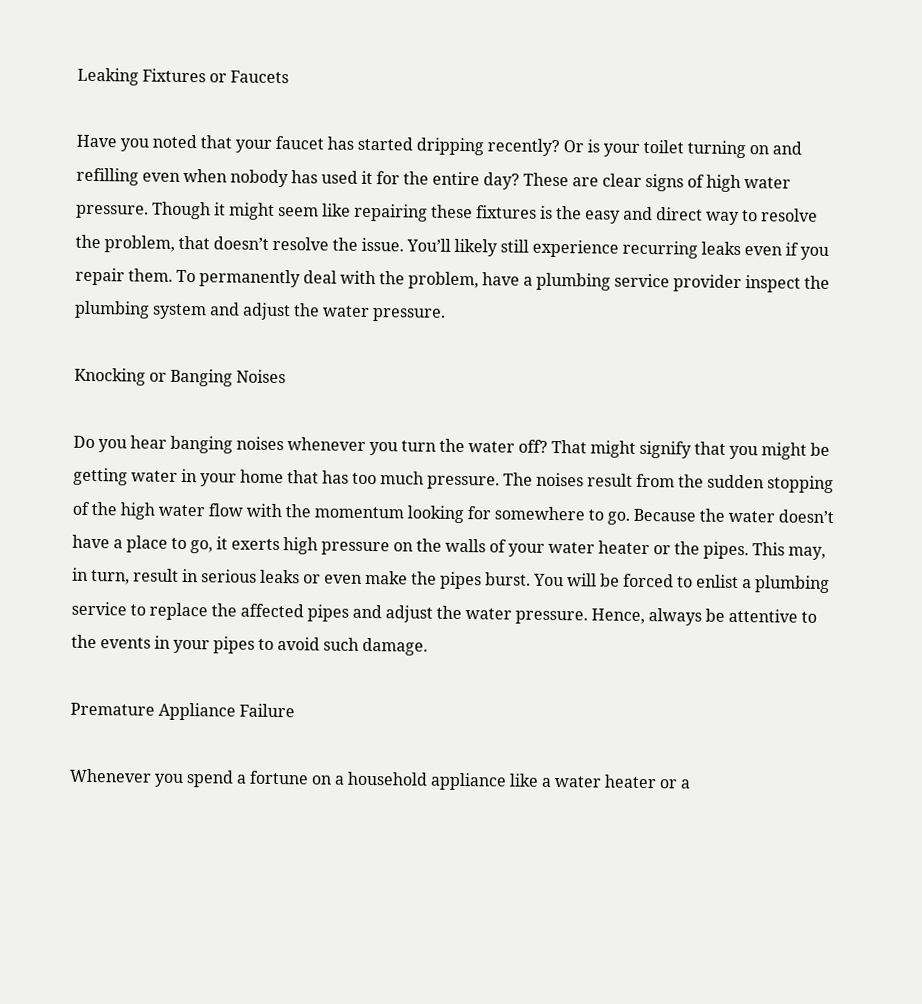Leaking Fixtures or Faucets

Have you noted that your faucet has started dripping recently? Or is your toilet turning on and refilling even when nobody has used it for the entire day? These are clear signs of high water pressure. Though it might seem like repairing these fixtures is the easy and direct way to resolve the problem, that doesn’t resolve the issue. You’ll likely still experience recurring leaks even if you repair them. To permanently deal with the problem, have a plumbing service provider inspect the plumbing system and adjust the water pressure.

Knocking or Banging Noises

Do you hear banging noises whenever you turn the water off? That might signify that you might be getting water in your home that has too much pressure. The noises result from the sudden stopping of the high water flow with the momentum looking for somewhere to go. Because the water doesn’t have a place to go, it exerts high pressure on the walls of your water heater or the pipes. This may, in turn, result in serious leaks or even make the pipes burst. You will be forced to enlist a plumbing service to replace the affected pipes and adjust the water pressure. Hence, always be attentive to the events in your pipes to avoid such damage.

Premature Appliance Failure

Whenever you spend a fortune on a household appliance like a water heater or a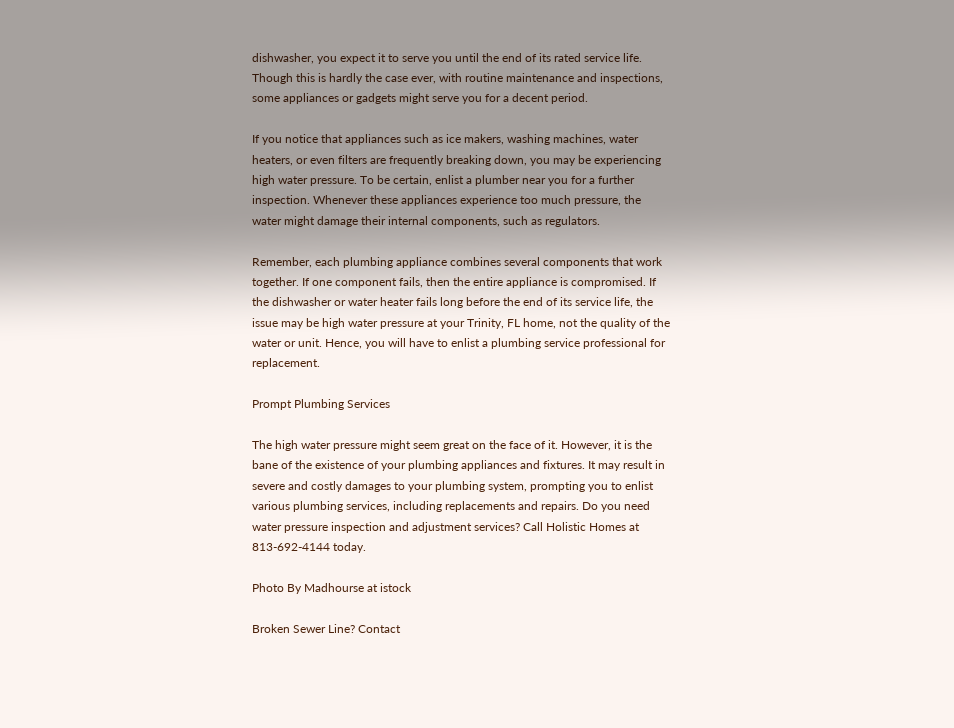dishwasher, you expect it to serve you until the end of its rated service life. Though this is hardly the case ever, with routine maintenance and inspections, some appliances or gadgets might serve you for a decent period.

If you notice that appliances such as ice makers, washing machines, water heaters, or even filters are frequently breaking down, you may be experiencing high water pressure. To be certain, enlist a plumber near you for a further inspection. Whenever these appliances experience too much pressure, the water might damage their internal components, such as regulators.

Remember, each plumbing appliance combines several components that work together. If one component fails, then the entire appliance is compromised. If the dishwasher or water heater fails long before the end of its service life, the issue may be high water pressure at your Trinity, FL home, not the quality of the water or unit. Hence, you will have to enlist a plumbing service professional for replacement.

Prompt Plumbing Services

The high water pressure might seem great on the face of it. However, it is the bane of the existence of your plumbing appliances and fixtures. It may result in severe and costly damages to your plumbing system, prompting you to enlist various plumbing services, including replacements and repairs. Do you need water pressure inspection and adjustment services? Call Holistic Homes at 813-692-4144 today.

Photo By Madhourse at istock

Broken Sewer Line? Contact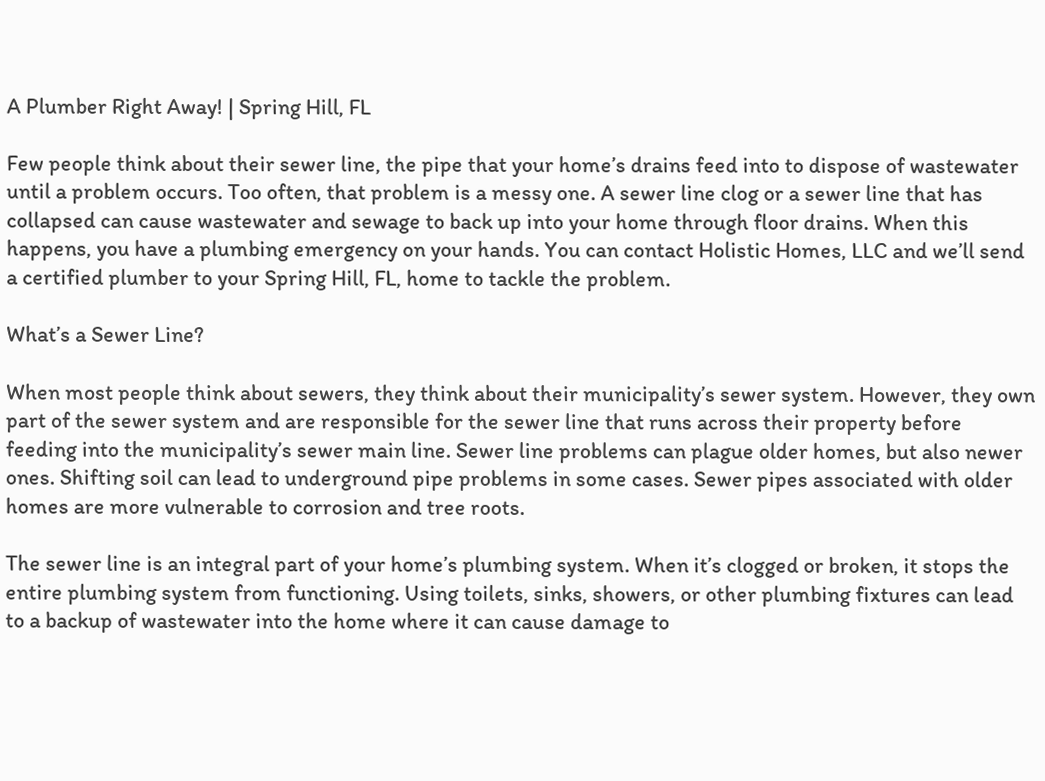A Plumber Right Away! | Spring Hill, FL

Few people think about their sewer line, the pipe that your home’s drains feed into to dispose of wastewater until a problem occurs. Too often, that problem is a messy one. A sewer line clog or a sewer line that has collapsed can cause wastewater and sewage to back up into your home through floor drains. When this happens, you have a plumbing emergency on your hands. You can contact Holistic Homes, LLC and we’ll send a certified plumber to your Spring Hill, FL, home to tackle the problem.

What’s a Sewer Line?

When most people think about sewers, they think about their municipality’s sewer system. However, they own part of the sewer system and are responsible for the sewer line that runs across their property before feeding into the municipality’s sewer main line. Sewer line problems can plague older homes, but also newer ones. Shifting soil can lead to underground pipe problems in some cases. Sewer pipes associated with older homes are more vulnerable to corrosion and tree roots.

The sewer line is an integral part of your home’s plumbing system. When it’s clogged or broken, it stops the entire plumbing system from functioning. Using toilets, sinks, showers, or other plumbing fixtures can lead to a backup of wastewater into the home where it can cause damage to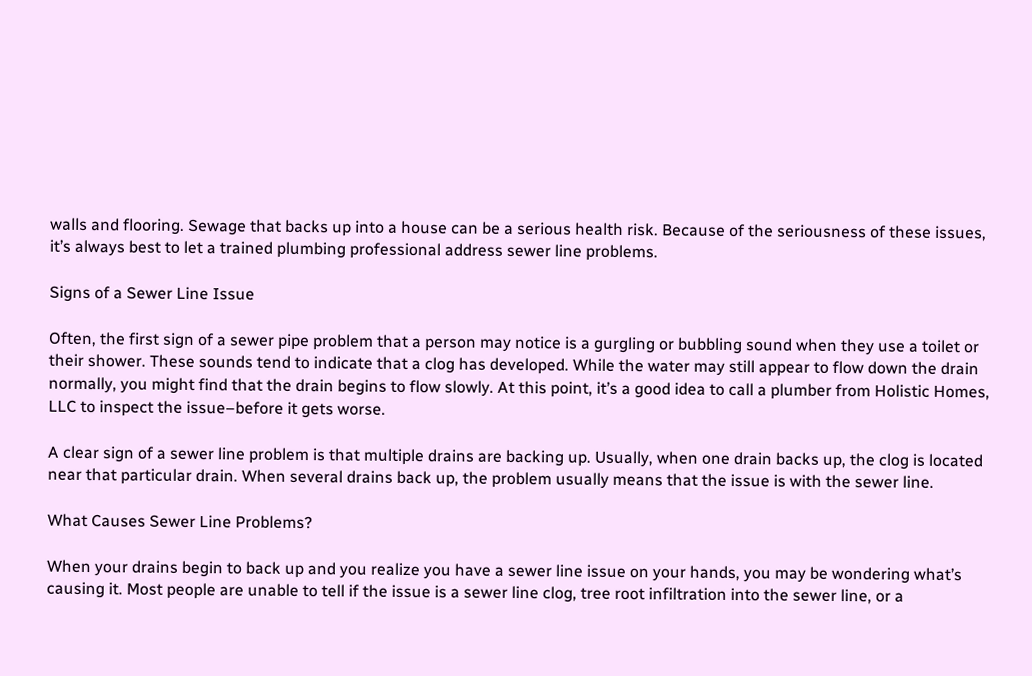walls and flooring. Sewage that backs up into a house can be a serious health risk. Because of the seriousness of these issues, it’s always best to let a trained plumbing professional address sewer line problems.

Signs of a Sewer Line Issue

Often, the first sign of a sewer pipe problem that a person may notice is a gurgling or bubbling sound when they use a toilet or their shower. These sounds tend to indicate that a clog has developed. While the water may still appear to flow down the drain normally, you might find that the drain begins to flow slowly. At this point, it’s a good idea to call a plumber from Holistic Homes, LLC to inspect the issue–before it gets worse.

A clear sign of a sewer line problem is that multiple drains are backing up. Usually, when one drain backs up, the clog is located near that particular drain. When several drains back up, the problem usually means that the issue is with the sewer line.

What Causes Sewer Line Problems?

When your drains begin to back up and you realize you have a sewer line issue on your hands, you may be wondering what’s causing it. Most people are unable to tell if the issue is a sewer line clog, tree root infiltration into the sewer line, or a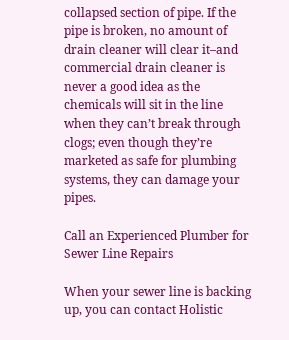collapsed section of pipe. If the pipe is broken, no amount of drain cleaner will clear it–and commercial drain cleaner is never a good idea as the chemicals will sit in the line when they can’t break through clogs; even though they’re marketed as safe for plumbing systems, they can damage your pipes.

Call an Experienced Plumber for Sewer Line Repairs

When your sewer line is backing up, you can contact Holistic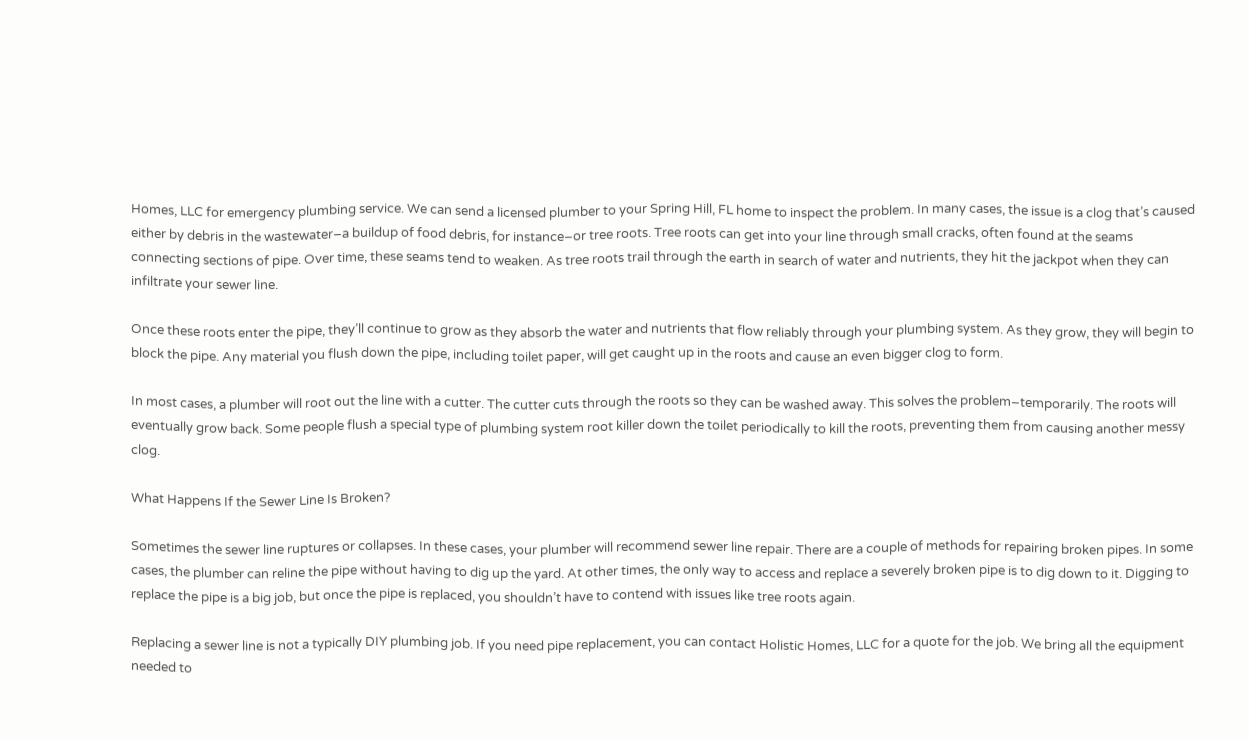Homes, LLC for emergency plumbing service. We can send a licensed plumber to your Spring Hill, FL home to inspect the problem. In many cases, the issue is a clog that’s caused either by debris in the wastewater–a buildup of food debris, for instance–or tree roots. Tree roots can get into your line through small cracks, often found at the seams connecting sections of pipe. Over time, these seams tend to weaken. As tree roots trail through the earth in search of water and nutrients, they hit the jackpot when they can infiltrate your sewer line.

Once these roots enter the pipe, they’ll continue to grow as they absorb the water and nutrients that flow reliably through your plumbing system. As they grow, they will begin to block the pipe. Any material you flush down the pipe, including toilet paper, will get caught up in the roots and cause an even bigger clog to form.

In most cases, a plumber will root out the line with a cutter. The cutter cuts through the roots so they can be washed away. This solves the problem–temporarily. The roots will eventually grow back. Some people flush a special type of plumbing system root killer down the toilet periodically to kill the roots, preventing them from causing another messy clog.

What Happens If the Sewer Line Is Broken?

Sometimes the sewer line ruptures or collapses. In these cases, your plumber will recommend sewer line repair. There are a couple of methods for repairing broken pipes. In some cases, the plumber can reline the pipe without having to dig up the yard. At other times, the only way to access and replace a severely broken pipe is to dig down to it. Digging to replace the pipe is a big job, but once the pipe is replaced, you shouldn’t have to contend with issues like tree roots again.

Replacing a sewer line is not a typically DIY plumbing job. If you need pipe replacement, you can contact Holistic Homes, LLC for a quote for the job. We bring all the equipment needed to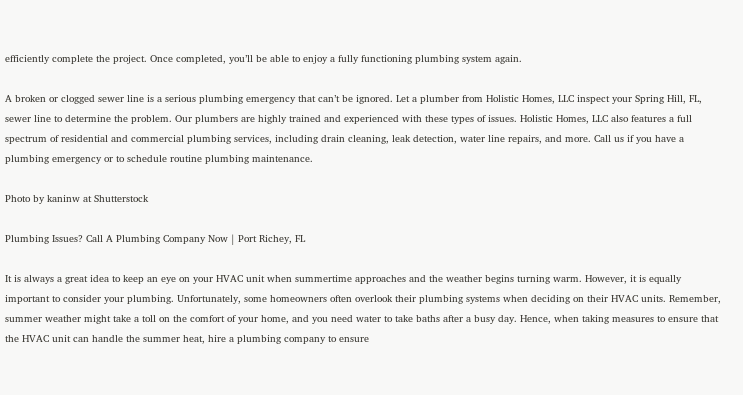efficiently complete the project. Once completed, you’ll be able to enjoy a fully functioning plumbing system again.

A broken or clogged sewer line is a serious plumbing emergency that can’t be ignored. Let a plumber from Holistic Homes, LLC inspect your Spring Hill, FL, sewer line to determine the problem. Our plumbers are highly trained and experienced with these types of issues. Holistic Homes, LLC also features a full spectrum of residential and commercial plumbing services, including drain cleaning, leak detection, water line repairs, and more. Call us if you have a plumbing emergency or to schedule routine plumbing maintenance.

Photo by kaninw at Shutterstock

Plumbing Issues? Call A Plumbing Company Now | Port Richey, FL

It is always a great idea to keep an eye on your HVAC unit when summertime approaches and the weather begins turning warm. However, it is equally important to consider your plumbing. Unfortunately, some homeowners often overlook their plumbing systems when deciding on their HVAC units. Remember, summer weather might take a toll on the comfort of your home, and you need water to take baths after a busy day. Hence, when taking measures to ensure that the HVAC unit can handle the summer heat, hire a plumbing company to ensure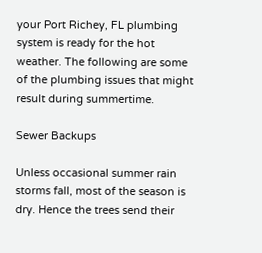your Port Richey, FL plumbing system is ready for the hot weather. The following are some of the plumbing issues that might result during summertime.

Sewer Backups

Unless occasional summer rain storms fall, most of the season is dry. Hence the trees send their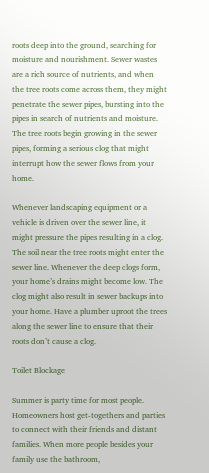roots deep into the ground, searching for moisture and nourishment. Sewer wastes are a rich source of nutrients, and when the tree roots come across them, they might penetrate the sewer pipes, bursting into the pipes in search of nutrients and moisture. The tree roots begin growing in the sewer pipes, forming a serious clog that might interrupt how the sewer flows from your home.

Whenever landscaping equipment or a vehicle is driven over the sewer line, it might pressure the pipes resulting in a clog. The soil near the tree roots might enter the sewer line. Whenever the deep clogs form, your home’s drains might become low. The clog might also result in sewer backups into your home. Have a plumber uproot the trees along the sewer line to ensure that their roots don’t cause a clog.

Toilet Blockage

Summer is party time for most people. Homeowners host get-togethers and parties to connect with their friends and distant families. When more people besides your family use the bathroom,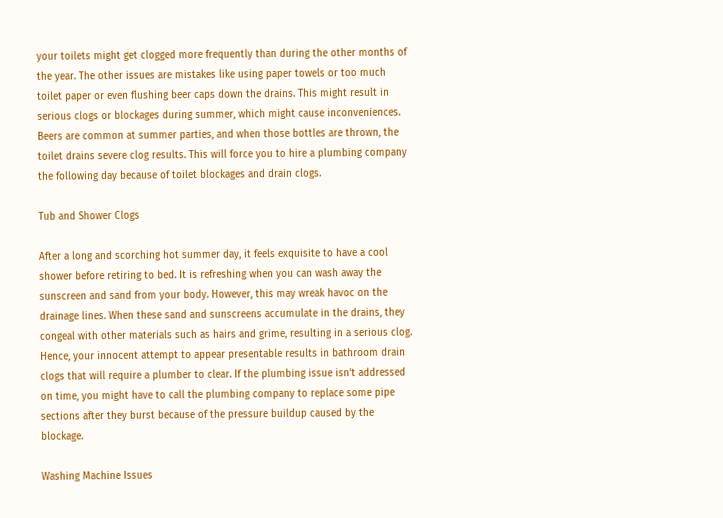your toilets might get clogged more frequently than during the other months of the year. The other issues are mistakes like using paper towels or too much toilet paper or even flushing beer caps down the drains. This might result in serious clogs or blockages during summer, which might cause inconveniences. Beers are common at summer parties, and when those bottles are thrown, the toilet drains severe clog results. This will force you to hire a plumbing company the following day because of toilet blockages and drain clogs.

Tub and Shower Clogs

After a long and scorching hot summer day, it feels exquisite to have a cool shower before retiring to bed. It is refreshing when you can wash away the sunscreen and sand from your body. However, this may wreak havoc on the drainage lines. When these sand and sunscreens accumulate in the drains, they congeal with other materials such as hairs and grime, resulting in a serious clog. Hence, your innocent attempt to appear presentable results in bathroom drain clogs that will require a plumber to clear. If the plumbing issue isn’t addressed on time, you might have to call the plumbing company to replace some pipe sections after they burst because of the pressure buildup caused by the blockage.

Washing Machine Issues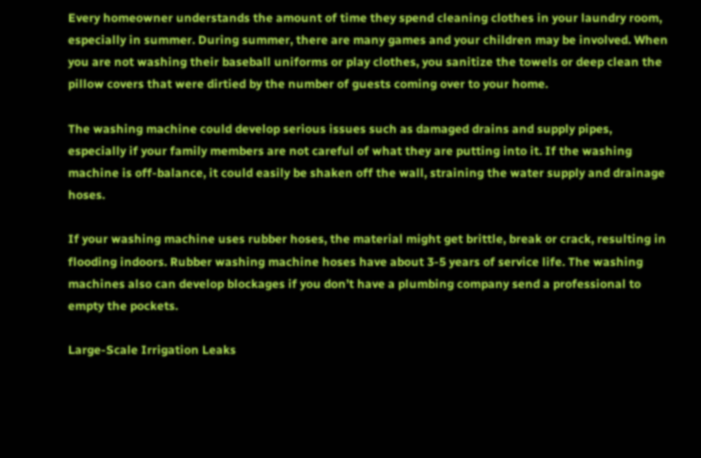Every homeowner understands the amount of time they spend cleaning clothes in your laundry room, especially in summer. During summer, there are many games and your children may be involved. When you are not washing their baseball uniforms or play clothes, you sanitize the towels or deep clean the pillow covers that were dirtied by the number of guests coming over to your home.

The washing machine could develop serious issues such as damaged drains and supply pipes, especially if your family members are not careful of what they are putting into it. If the washing machine is off-balance, it could easily be shaken off the wall, straining the water supply and drainage hoses.

If your washing machine uses rubber hoses, the material might get brittle, break or crack, resulting in flooding indoors. Rubber washing machine hoses have about 3-5 years of service life. The washing machines also can develop blockages if you don’t have a plumbing company send a professional to empty the pockets.

Large-Scale Irrigation Leaks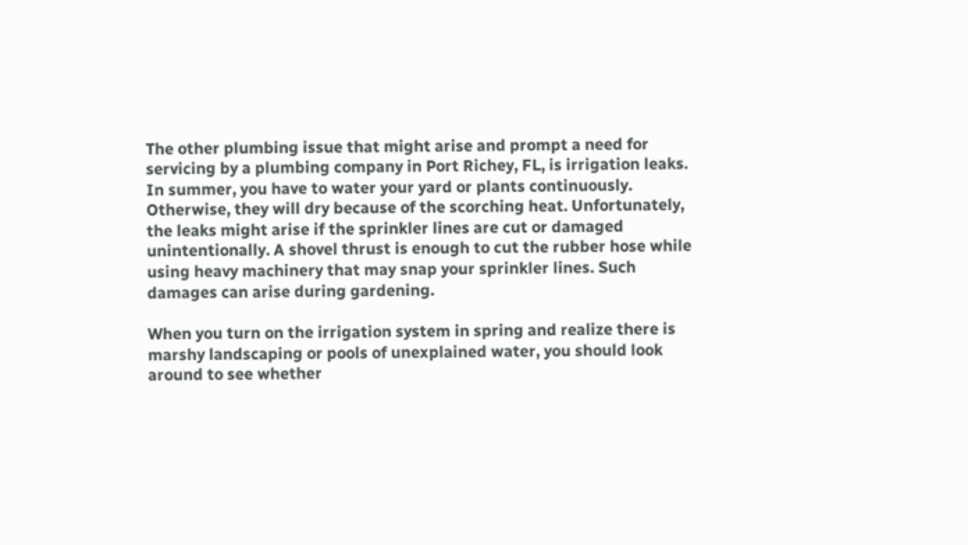The other plumbing issue that might arise and prompt a need for servicing by a plumbing company in Port Richey, FL, is irrigation leaks. In summer, you have to water your yard or plants continuously. Otherwise, they will dry because of the scorching heat. Unfortunately, the leaks might arise if the sprinkler lines are cut or damaged unintentionally. A shovel thrust is enough to cut the rubber hose while using heavy machinery that may snap your sprinkler lines. Such damages can arise during gardening.

When you turn on the irrigation system in spring and realize there is marshy landscaping or pools of unexplained water, you should look around to see whether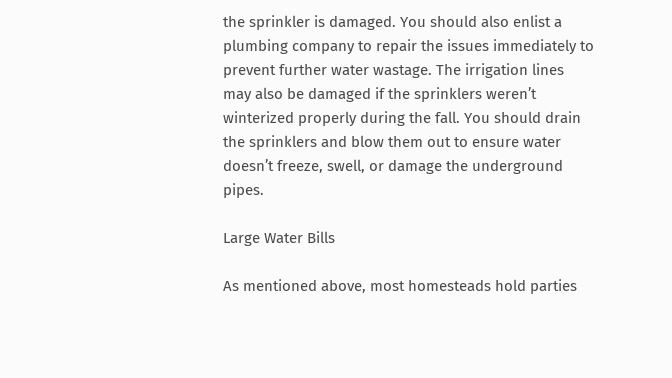the sprinkler is damaged. You should also enlist a plumbing company to repair the issues immediately to prevent further water wastage. The irrigation lines may also be damaged if the sprinklers weren’t winterized properly during the fall. You should drain the sprinklers and blow them out to ensure water doesn’t freeze, swell, or damage the underground pipes.

Large Water Bills

As mentioned above, most homesteads hold parties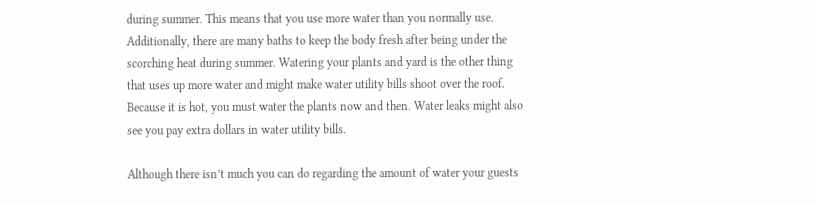during summer. This means that you use more water than you normally use. Additionally, there are many baths to keep the body fresh after being under the scorching heat during summer. Watering your plants and yard is the other thing that uses up more water and might make water utility bills shoot over the roof. Because it is hot, you must water the plants now and then. Water leaks might also see you pay extra dollars in water utility bills.

Although there isn’t much you can do regarding the amount of water your guests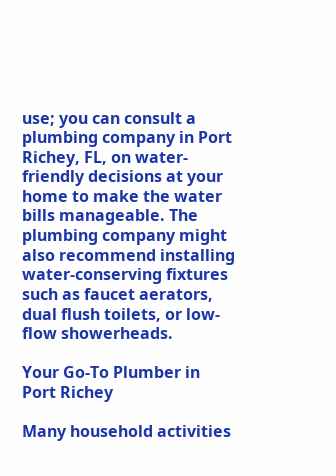use; you can consult a plumbing company in Port Richey, FL, on water-friendly decisions at your home to make the water bills manageable. The plumbing company might also recommend installing water-conserving fixtures such as faucet aerators, dual flush toilets, or low-flow showerheads.

Your Go-To Plumber in Port Richey

Many household activities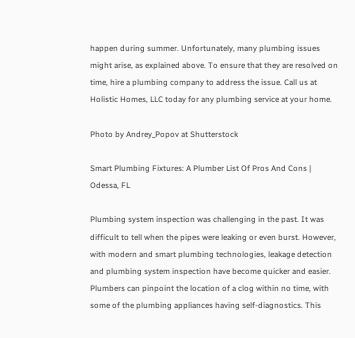happen during summer. Unfortunately, many plumbing issues might arise, as explained above. To ensure that they are resolved on time, hire a plumbing company to address the issue. Call us at Holistic Homes, LLC today for any plumbing service at your home.

Photo by Andrey_Popov at Shutterstock

Smart Plumbing Fixtures: A Plumber List Of Pros And Cons | Odessa, FL

Plumbing system inspection was challenging in the past. It was difficult to tell when the pipes were leaking or even burst. However, with modern and smart plumbing technologies, leakage detection and plumbing system inspection have become quicker and easier. Plumbers can pinpoint the location of a clog within no time, with some of the plumbing appliances having self-diagnostics. This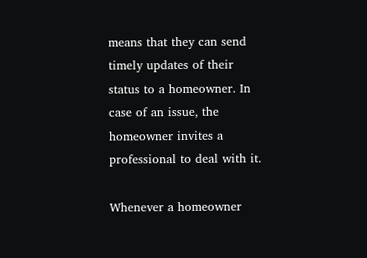means that they can send timely updates of their status to a homeowner. In case of an issue, the homeowner invites a professional to deal with it.

Whenever a homeowner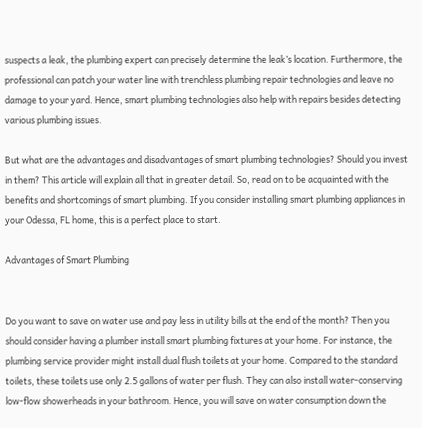suspects a leak, the plumbing expert can precisely determine the leak’s location. Furthermore, the professional can patch your water line with trenchless plumbing repair technologies and leave no damage to your yard. Hence, smart plumbing technologies also help with repairs besides detecting various plumbing issues.

But what are the advantages and disadvantages of smart plumbing technologies? Should you invest in them? This article will explain all that in greater detail. So, read on to be acquainted with the benefits and shortcomings of smart plumbing. If you consider installing smart plumbing appliances in your Odessa, FL home, this is a perfect place to start.

Advantages of Smart Plumbing


Do you want to save on water use and pay less in utility bills at the end of the month? Then you should consider having a plumber install smart plumbing fixtures at your home. For instance, the plumbing service provider might install dual flush toilets at your home. Compared to the standard toilets, these toilets use only 2.5 gallons of water per flush. They can also install water-conserving low-flow showerheads in your bathroom. Hence, you will save on water consumption down the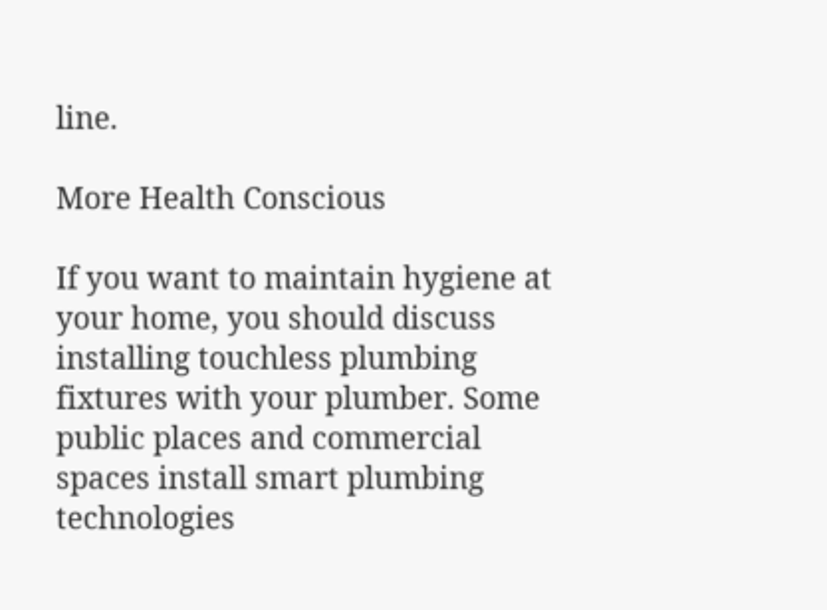line.

More Health Conscious

If you want to maintain hygiene at your home, you should discuss installing touchless plumbing fixtures with your plumber. Some public places and commercial spaces install smart plumbing technologies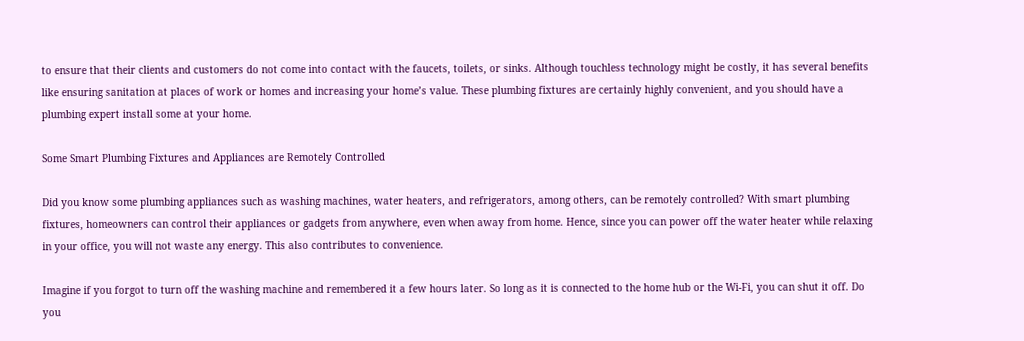to ensure that their clients and customers do not come into contact with the faucets, toilets, or sinks. Although touchless technology might be costly, it has several benefits like ensuring sanitation at places of work or homes and increasing your home’s value. These plumbing fixtures are certainly highly convenient, and you should have a plumbing expert install some at your home.

Some Smart Plumbing Fixtures and Appliances are Remotely Controlled

Did you know some plumbing appliances such as washing machines, water heaters, and refrigerators, among others, can be remotely controlled? With smart plumbing fixtures, homeowners can control their appliances or gadgets from anywhere, even when away from home. Hence, since you can power off the water heater while relaxing in your office, you will not waste any energy. This also contributes to convenience.

Imagine if you forgot to turn off the washing machine and remembered it a few hours later. So long as it is connected to the home hub or the Wi-Fi, you can shut it off. Do you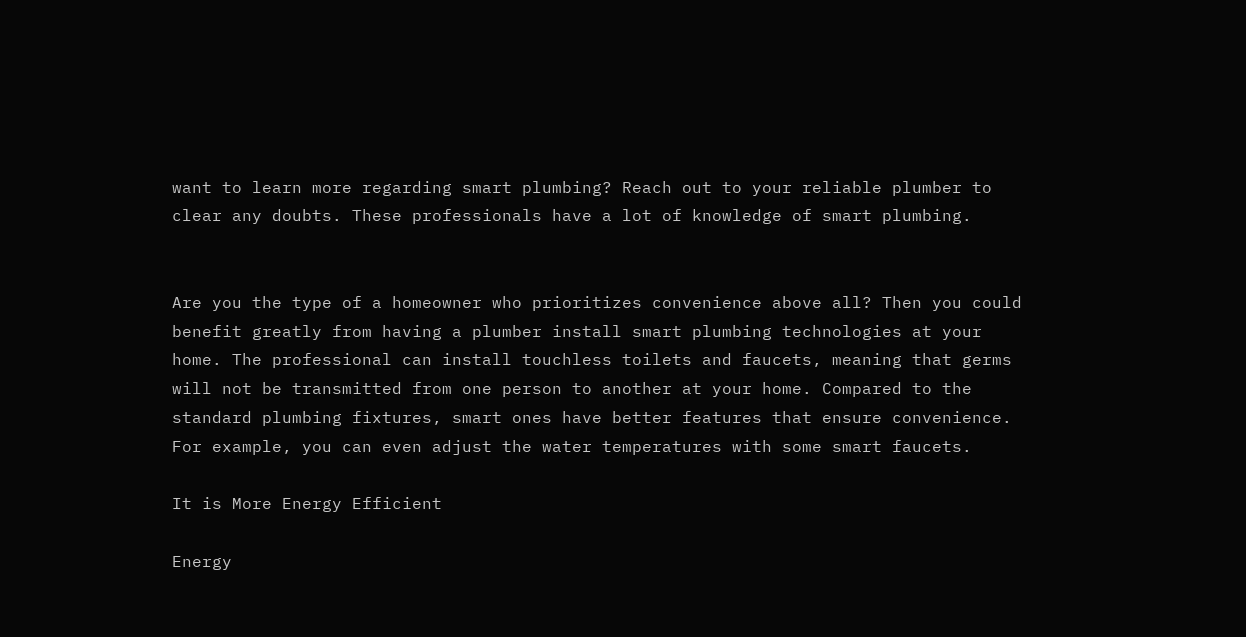want to learn more regarding smart plumbing? Reach out to your reliable plumber to clear any doubts. These professionals have a lot of knowledge of smart plumbing.


Are you the type of a homeowner who prioritizes convenience above all? Then you could benefit greatly from having a plumber install smart plumbing technologies at your home. The professional can install touchless toilets and faucets, meaning that germs will not be transmitted from one person to another at your home. Compared to the standard plumbing fixtures, smart ones have better features that ensure convenience. For example, you can even adjust the water temperatures with some smart faucets.

It is More Energy Efficient

Energy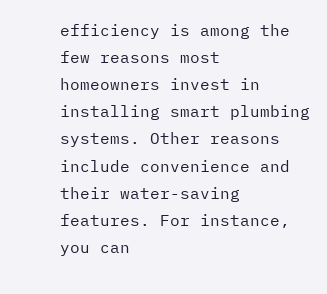efficiency is among the few reasons most homeowners invest in installing smart plumbing systems. Other reasons include convenience and their water-saving features. For instance, you can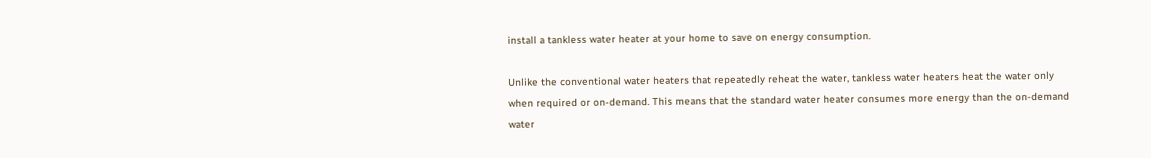install a tankless water heater at your home to save on energy consumption.

Unlike the conventional water heaters that repeatedly reheat the water, tankless water heaters heat the water only when required or on-demand. This means that the standard water heater consumes more energy than the on-demand water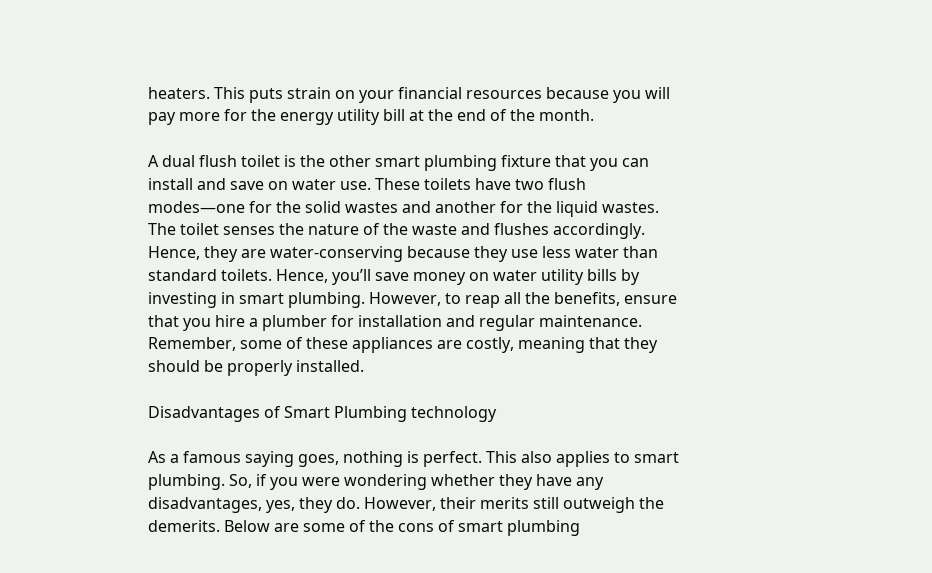heaters. This puts strain on your financial resources because you will pay more for the energy utility bill at the end of the month.

A dual flush toilet is the other smart plumbing fixture that you can install and save on water use. These toilets have two flush modes—one for the solid wastes and another for the liquid wastes. The toilet senses the nature of the waste and flushes accordingly. Hence, they are water-conserving because they use less water than standard toilets. Hence, you’ll save money on water utility bills by investing in smart plumbing. However, to reap all the benefits, ensure that you hire a plumber for installation and regular maintenance. Remember, some of these appliances are costly, meaning that they should be properly installed.

Disadvantages of Smart Plumbing technology

As a famous saying goes, nothing is perfect. This also applies to smart plumbing. So, if you were wondering whether they have any disadvantages, yes, they do. However, their merits still outweigh the demerits. Below are some of the cons of smart plumbing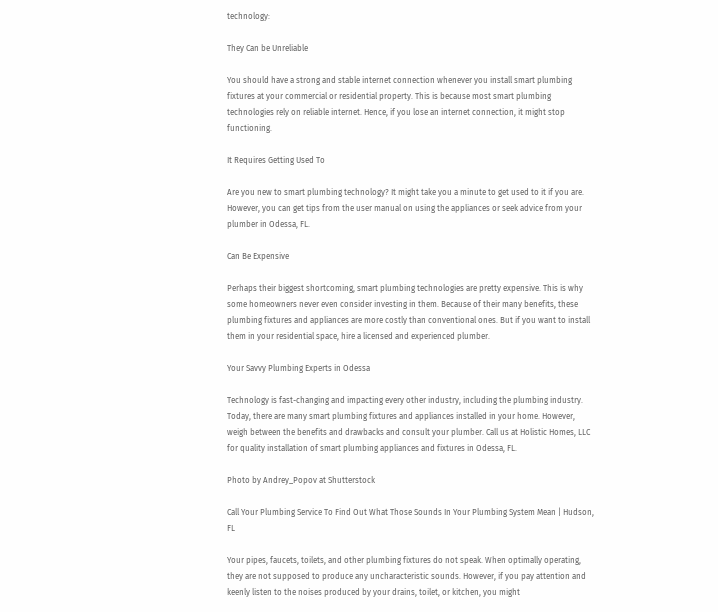technology:

They Can be Unreliable

You should have a strong and stable internet connection whenever you install smart plumbing fixtures at your commercial or residential property. This is because most smart plumbing technologies rely on reliable internet. Hence, if you lose an internet connection, it might stop functioning.

It Requires Getting Used To

Are you new to smart plumbing technology? It might take you a minute to get used to it if you are. However, you can get tips from the user manual on using the appliances or seek advice from your plumber in Odessa, FL.

Can Be Expensive

Perhaps their biggest shortcoming, smart plumbing technologies are pretty expensive. This is why some homeowners never even consider investing in them. Because of their many benefits, these plumbing fixtures and appliances are more costly than conventional ones. But if you want to install them in your residential space, hire a licensed and experienced plumber.

Your Savvy Plumbing Experts in Odessa

Technology is fast-changing and impacting every other industry, including the plumbing industry. Today, there are many smart plumbing fixtures and appliances installed in your home. However, weigh between the benefits and drawbacks and consult your plumber. Call us at Holistic Homes, LLC for quality installation of smart plumbing appliances and fixtures in Odessa, FL.

Photo by Andrey_Popov at Shutterstock

Call Your Plumbing Service To Find Out What Those Sounds In Your Plumbing System Mean | Hudson, FL

Your pipes, faucets, toilets, and other plumbing fixtures do not speak. When optimally operating, they are not supposed to produce any uncharacteristic sounds. However, if you pay attention and keenly listen to the noises produced by your drains, toilet, or kitchen, you might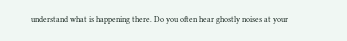understand what is happening there. Do you often hear ghostly noises at your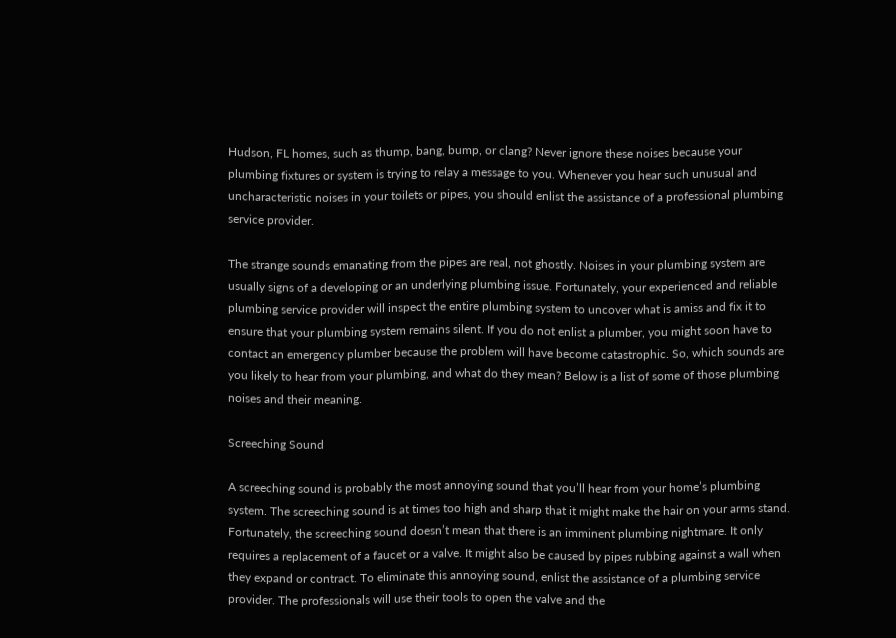Hudson, FL homes, such as thump, bang, bump, or clang? Never ignore these noises because your plumbing fixtures or system is trying to relay a message to you. Whenever you hear such unusual and uncharacteristic noises in your toilets or pipes, you should enlist the assistance of a professional plumbing service provider.

The strange sounds emanating from the pipes are real, not ghostly. Noises in your plumbing system are usually signs of a developing or an underlying plumbing issue. Fortunately, your experienced and reliable plumbing service provider will inspect the entire plumbing system to uncover what is amiss and fix it to ensure that your plumbing system remains silent. If you do not enlist a plumber, you might soon have to contact an emergency plumber because the problem will have become catastrophic. So, which sounds are you likely to hear from your plumbing, and what do they mean? Below is a list of some of those plumbing noises and their meaning.

Screeching Sound

A screeching sound is probably the most annoying sound that you’ll hear from your home’s plumbing system. The screeching sound is at times too high and sharp that it might make the hair on your arms stand. Fortunately, the screeching sound doesn’t mean that there is an imminent plumbing nightmare. It only requires a replacement of a faucet or a valve. It might also be caused by pipes rubbing against a wall when they expand or contract. To eliminate this annoying sound, enlist the assistance of a plumbing service provider. The professionals will use their tools to open the valve and the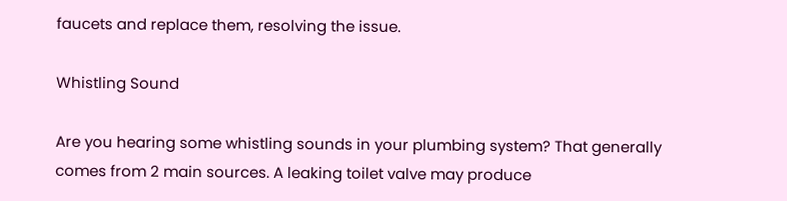faucets and replace them, resolving the issue.

Whistling Sound

Are you hearing some whistling sounds in your plumbing system? That generally comes from 2 main sources. A leaking toilet valve may produce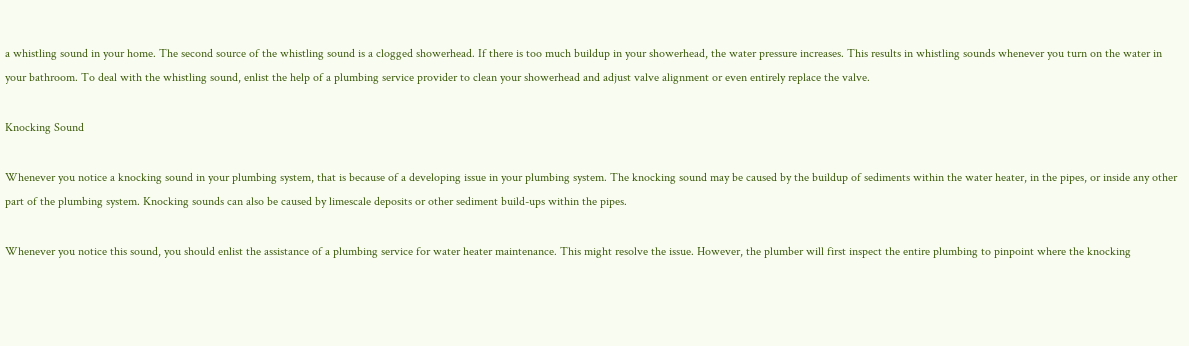a whistling sound in your home. The second source of the whistling sound is a clogged showerhead. If there is too much buildup in your showerhead, the water pressure increases. This results in whistling sounds whenever you turn on the water in your bathroom. To deal with the whistling sound, enlist the help of a plumbing service provider to clean your showerhead and adjust valve alignment or even entirely replace the valve.

Knocking Sound

Whenever you notice a knocking sound in your plumbing system, that is because of a developing issue in your plumbing system. The knocking sound may be caused by the buildup of sediments within the water heater, in the pipes, or inside any other part of the plumbing system. Knocking sounds can also be caused by limescale deposits or other sediment build-ups within the pipes.

Whenever you notice this sound, you should enlist the assistance of a plumbing service for water heater maintenance. This might resolve the issue. However, the plumber will first inspect the entire plumbing to pinpoint where the knocking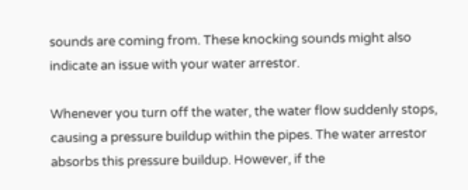sounds are coming from. These knocking sounds might also indicate an issue with your water arrestor.

Whenever you turn off the water, the water flow suddenly stops, causing a pressure buildup within the pipes. The water arrestor absorbs this pressure buildup. However, if the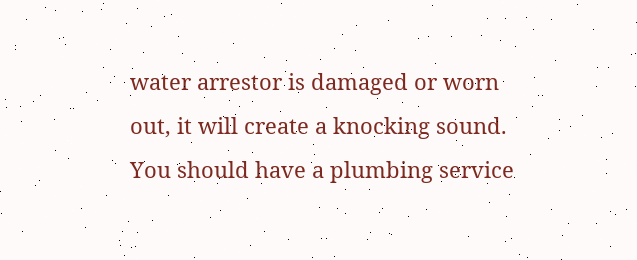water arrestor is damaged or worn out, it will create a knocking sound. You should have a plumbing service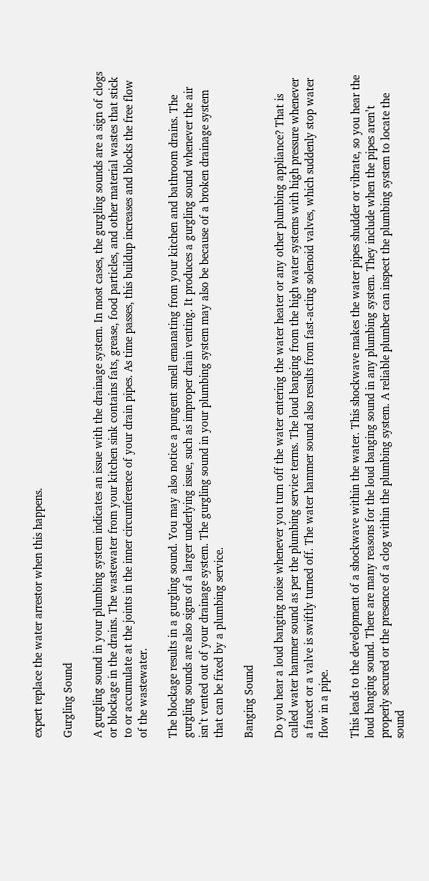expert replace the water arrestor when this happens.

Gurgling Sound

A gurgling sound in your plumbing system indicates an issue with the drainage system. In most cases, the gurgling sounds are a sign of clogs or blockage in the drains. The wastewater from your kitchen sink contains fats, grease, food particles, and other material wastes that stick to or accumulate at the joints in the inner circumference of your drain pipes. As time passes, this buildup increases and blocks the free flow of the wastewater.

The blockage results in a gurgling sound. You may also notice a pungent smell emanating from your kitchen and bathroom drains. The gurgling sounds are also signs of a larger underlying issue, such as improper drain venting. It produces a gurgling sound whenever the air isn’t vented out of your drainage system. The gurgling sound in your plumbing system may also be because of a broken drainage system that can be fixed by a plumbing service.

Banging Sound

Do you hear a loud banging noise whenever you turn off the water entering the water heater or any other plumbing appliance? That is called water hammer sound as per the plumbing service terms. The loud banging from the high water systems with high pressure whenever a faucet or a valve is swiftly turned off. The water hammer sound also results from fast-acting solenoid valves, which suddenly stop water flow in a pipe.

This leads to the development of a shockwave within the water. This shockwave makes the water pipes shudder or vibrate, so you hear the loud banging sound. There are many reasons for the loud banging sound in any plumbing system. They include when the pipes aren’t properly secured or the presence of a clog within the plumbing system. A reliable plumber can inspect the plumbing system to locate the sound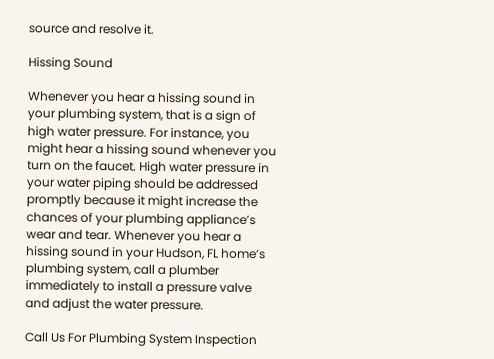source and resolve it.

Hissing Sound

Whenever you hear a hissing sound in your plumbing system, that is a sign of high water pressure. For instance, you might hear a hissing sound whenever you turn on the faucet. High water pressure in your water piping should be addressed promptly because it might increase the chances of your plumbing appliance’s wear and tear. Whenever you hear a hissing sound in your Hudson, FL home’s plumbing system, call a plumber immediately to install a pressure valve and adjust the water pressure.

Call Us For Plumbing System Inspection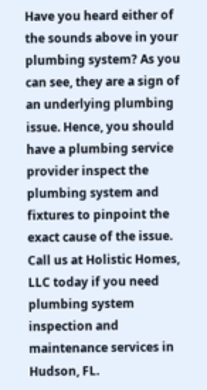Have you heard either of the sounds above in your plumbing system? As you can see, they are a sign of an underlying plumbing issue. Hence, you should have a plumbing service provider inspect the plumbing system and fixtures to pinpoint the exact cause of the issue. Call us at Holistic Homes, LLC today if you need plumbing system inspection and maintenance services in Hudson, FL.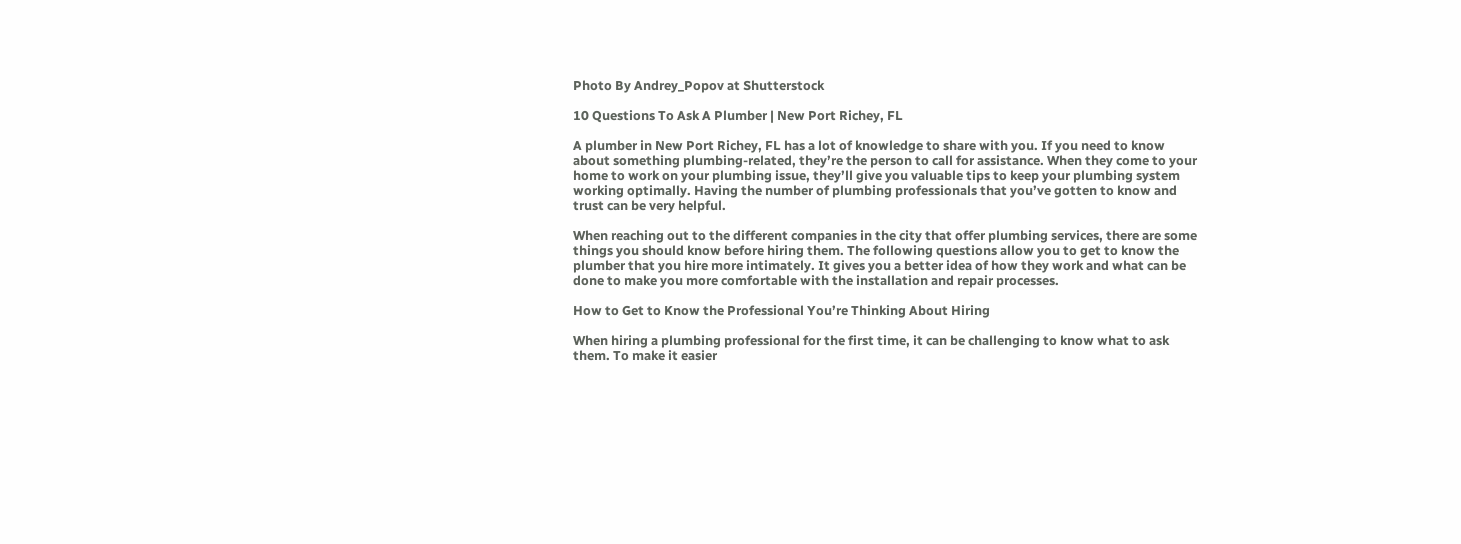Photo By Andrey_Popov at Shutterstock

10 Questions To Ask A Plumber | New Port Richey, FL

A plumber in New Port Richey, FL has a lot of knowledge to share with you. If you need to know about something plumbing-related, they’re the person to call for assistance. When they come to your home to work on your plumbing issue, they’ll give you valuable tips to keep your plumbing system working optimally. Having the number of plumbing professionals that you’ve gotten to know and trust can be very helpful.

When reaching out to the different companies in the city that offer plumbing services, there are some things you should know before hiring them. The following questions allow you to get to know the plumber that you hire more intimately. It gives you a better idea of how they work and what can be done to make you more comfortable with the installation and repair processes.

How to Get to Know the Professional You’re Thinking About Hiring

When hiring a plumbing professional for the first time, it can be challenging to know what to ask them. To make it easier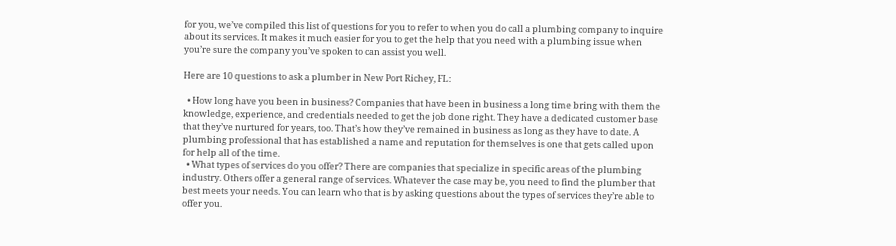for you, we’ve compiled this list of questions for you to refer to when you do call a plumbing company to inquire about its services. It makes it much easier for you to get the help that you need with a plumbing issue when you’re sure the company you’ve spoken to can assist you well.

Here are 10 questions to ask a plumber in New Port Richey, FL:

  • How long have you been in business? Companies that have been in business a long time bring with them the knowledge, experience, and credentials needed to get the job done right. They have a dedicated customer base that they’ve nurtured for years, too. That’s how they’ve remained in business as long as they have to date. A plumbing professional that has established a name and reputation for themselves is one that gets called upon for help all of the time.
  • What types of services do you offer? There are companies that specialize in specific areas of the plumbing industry. Others offer a general range of services. Whatever the case may be, you need to find the plumber that best meets your needs. You can learn who that is by asking questions about the types of services they’re able to offer you.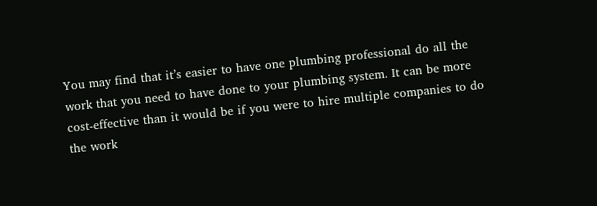You may find that it’s easier to have one plumbing professional do all the work that you need to have done to your plumbing system. It can be more cost-effective than it would be if you were to hire multiple companies to do the work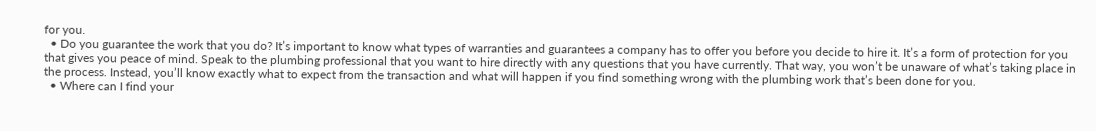for you.
  • Do you guarantee the work that you do? It’s important to know what types of warranties and guarantees a company has to offer you before you decide to hire it. It’s a form of protection for you that gives you peace of mind. Speak to the plumbing professional that you want to hire directly with any questions that you have currently. That way, you won’t be unaware of what’s taking place in the process. Instead, you’ll know exactly what to expect from the transaction and what will happen if you find something wrong with the plumbing work that’s been done for you.
  • Where can I find your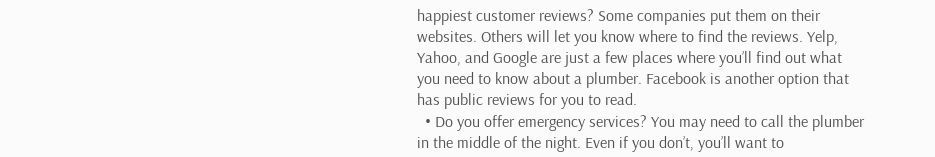happiest customer reviews? Some companies put them on their websites. Others will let you know where to find the reviews. Yelp, Yahoo, and Google are just a few places where you’ll find out what you need to know about a plumber. Facebook is another option that has public reviews for you to read.
  • Do you offer emergency services? You may need to call the plumber in the middle of the night. Even if you don’t, you’ll want to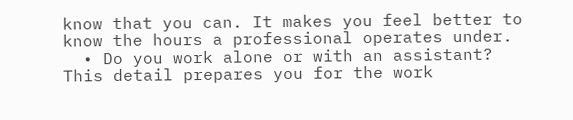know that you can. It makes you feel better to know the hours a professional operates under.
  • Do you work alone or with an assistant? This detail prepares you for the work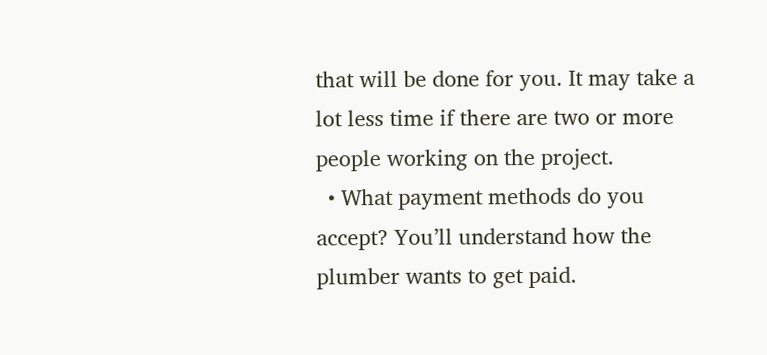that will be done for you. It may take a lot less time if there are two or more people working on the project.
  • What payment methods do you accept? You’ll understand how the plumber wants to get paid.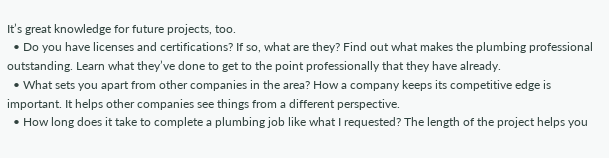It’s great knowledge for future projects, too.
  • Do you have licenses and certifications? If so, what are they? Find out what makes the plumbing professional outstanding. Learn what they’ve done to get to the point professionally that they have already.
  • What sets you apart from other companies in the area? How a company keeps its competitive edge is important. It helps other companies see things from a different perspective.
  • How long does it take to complete a plumbing job like what I requested? The length of the project helps you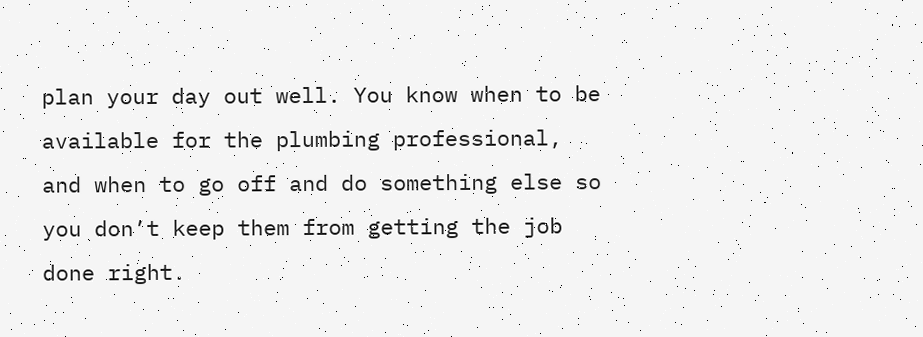plan your day out well. You know when to be available for the plumbing professional, and when to go off and do something else so you don’t keep them from getting the job done right.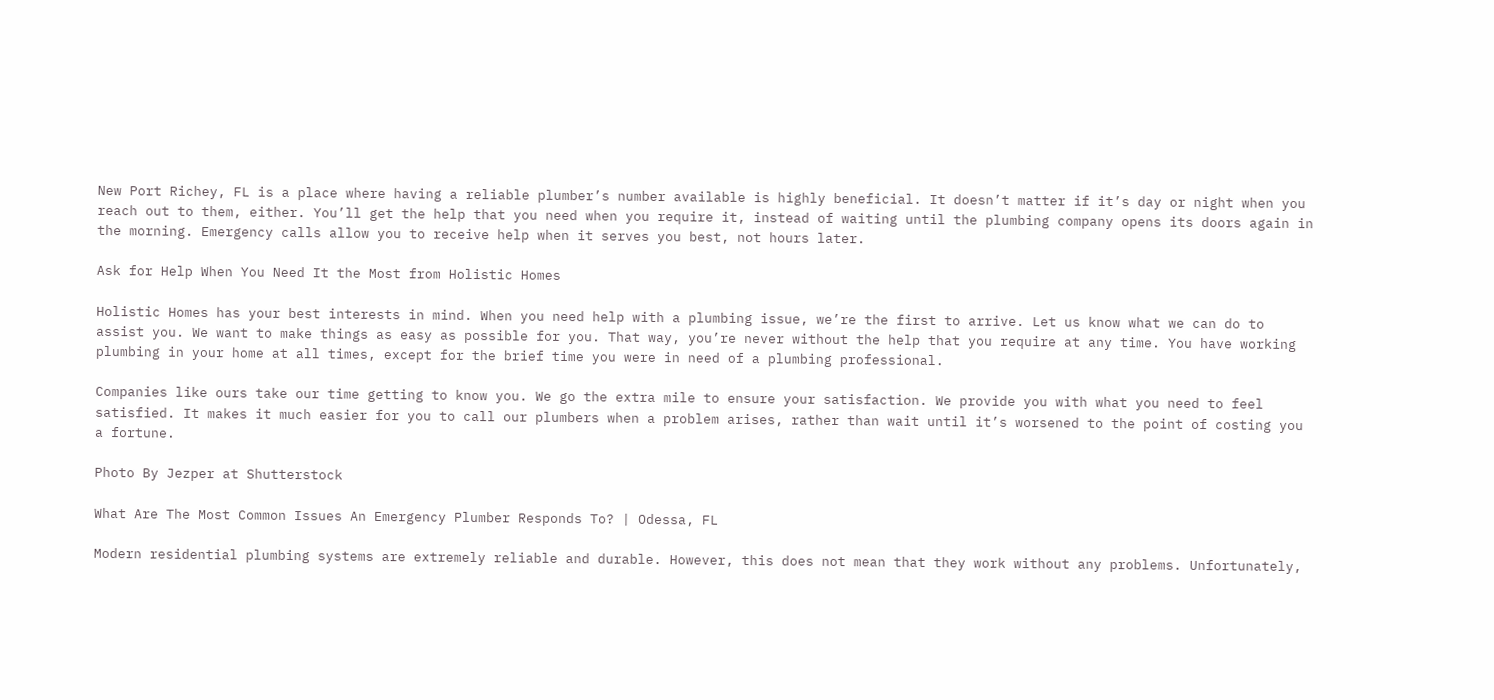New Port Richey, FL is a place where having a reliable plumber’s number available is highly beneficial. It doesn’t matter if it’s day or night when you reach out to them, either. You’ll get the help that you need when you require it, instead of waiting until the plumbing company opens its doors again in the morning. Emergency calls allow you to receive help when it serves you best, not hours later.

Ask for Help When You Need It the Most from Holistic Homes

Holistic Homes has your best interests in mind. When you need help with a plumbing issue, we’re the first to arrive. Let us know what we can do to assist you. We want to make things as easy as possible for you. That way, you’re never without the help that you require at any time. You have working plumbing in your home at all times, except for the brief time you were in need of a plumbing professional.

Companies like ours take our time getting to know you. We go the extra mile to ensure your satisfaction. We provide you with what you need to feel satisfied. It makes it much easier for you to call our plumbers when a problem arises, rather than wait until it’s worsened to the point of costing you a fortune.

Photo By Jezper at Shutterstock

What Are The Most Common Issues An Emergency Plumber Responds To? | Odessa, FL

Modern residential plumbing systems are extremely reliable and durable. However, this does not mean that they work without any problems. Unfortunately,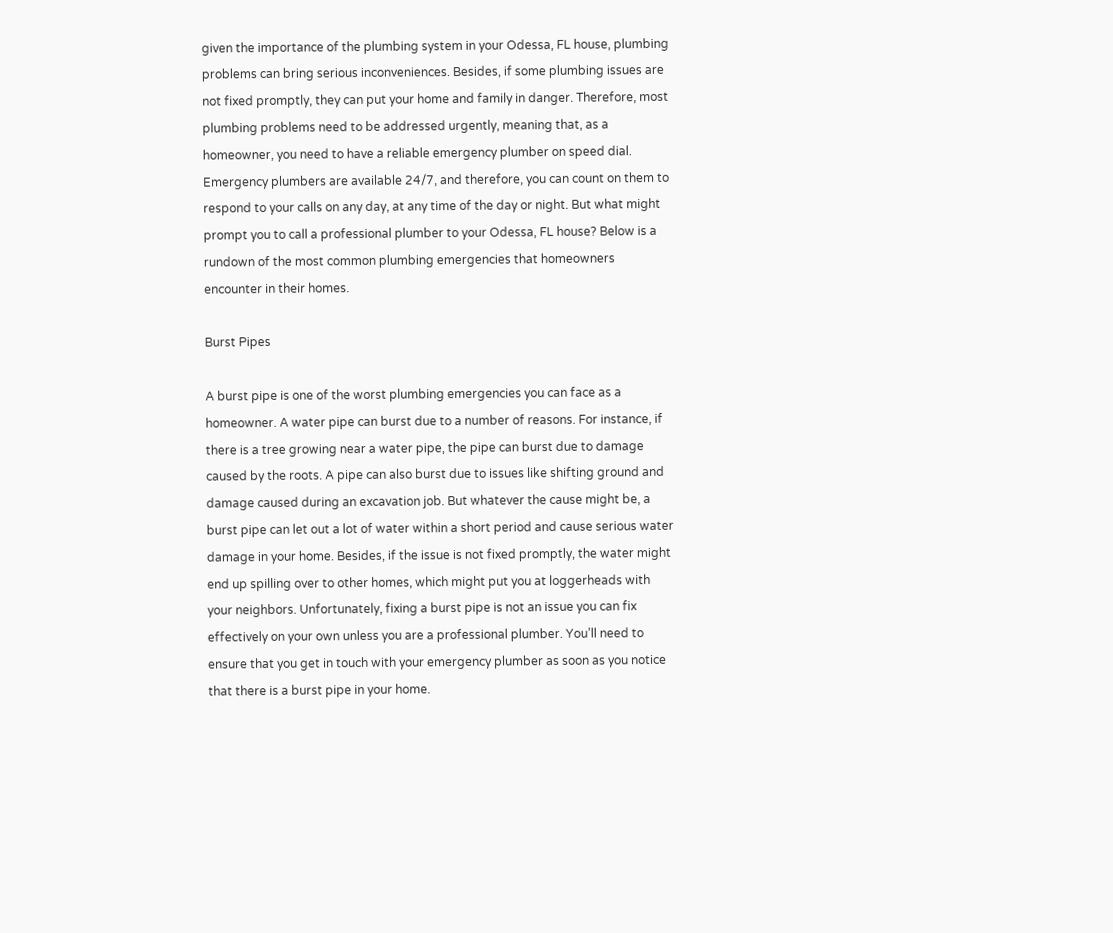given the importance of the plumbing system in your Odessa, FL house, plumbing problems can bring serious inconveniences. Besides, if some plumbing issues are not fixed promptly, they can put your home and family in danger. Therefore, most plumbing problems need to be addressed urgently, meaning that, as a homeowner, you need to have a reliable emergency plumber on speed dial. Emergency plumbers are available 24/7, and therefore, you can count on them to respond to your calls on any day, at any time of the day or night. But what might prompt you to call a professional plumber to your Odessa, FL house? Below is a rundown of the most common plumbing emergencies that homeowners encounter in their homes.

Burst Pipes

A burst pipe is one of the worst plumbing emergencies you can face as a homeowner. A water pipe can burst due to a number of reasons. For instance, if there is a tree growing near a water pipe, the pipe can burst due to damage caused by the roots. A pipe can also burst due to issues like shifting ground and damage caused during an excavation job. But whatever the cause might be, a burst pipe can let out a lot of water within a short period and cause serious water damage in your home. Besides, if the issue is not fixed promptly, the water might end up spilling over to other homes, which might put you at loggerheads with your neighbors. Unfortunately, fixing a burst pipe is not an issue you can fix effectively on your own unless you are a professional plumber. You’ll need to ensure that you get in touch with your emergency plumber as soon as you notice that there is a burst pipe in your home.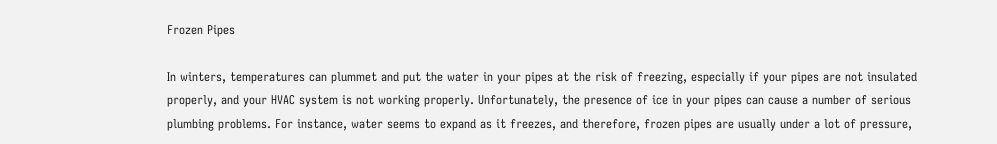Frozen Pipes

In winters, temperatures can plummet and put the water in your pipes at the risk of freezing, especially if your pipes are not insulated properly, and your HVAC system is not working properly. Unfortunately, the presence of ice in your pipes can cause a number of serious plumbing problems. For instance, water seems to expand as it freezes, and therefore, frozen pipes are usually under a lot of pressure,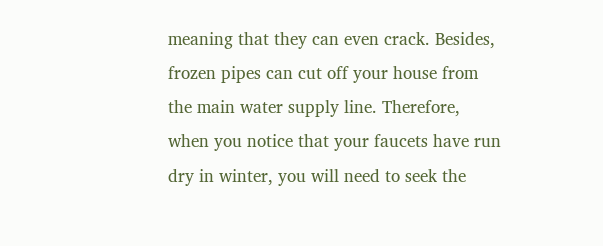meaning that they can even crack. Besides, frozen pipes can cut off your house from the main water supply line. Therefore, when you notice that your faucets have run dry in winter, you will need to seek the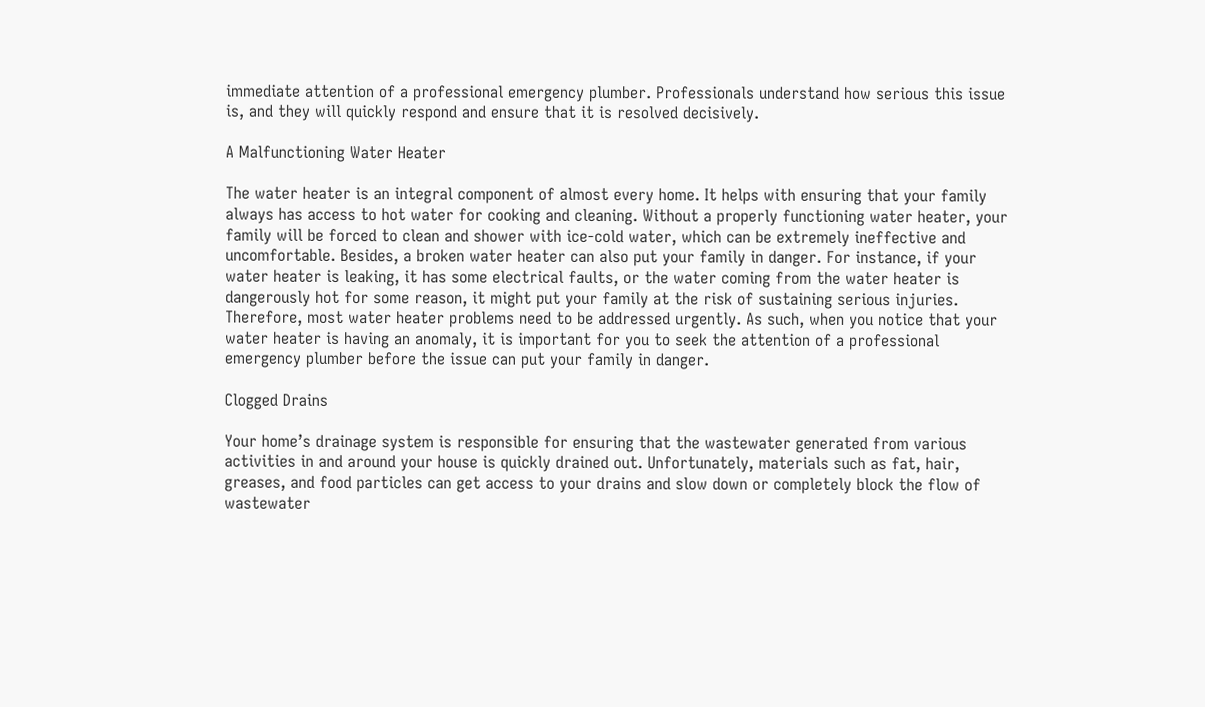immediate attention of a professional emergency plumber. Professionals understand how serious this issue is, and they will quickly respond and ensure that it is resolved decisively.

A Malfunctioning Water Heater

The water heater is an integral component of almost every home. It helps with ensuring that your family always has access to hot water for cooking and cleaning. Without a properly functioning water heater, your family will be forced to clean and shower with ice-cold water, which can be extremely ineffective and uncomfortable. Besides, a broken water heater can also put your family in danger. For instance, if your water heater is leaking, it has some electrical faults, or the water coming from the water heater is dangerously hot for some reason, it might put your family at the risk of sustaining serious injuries. Therefore, most water heater problems need to be addressed urgently. As such, when you notice that your water heater is having an anomaly, it is important for you to seek the attention of a professional emergency plumber before the issue can put your family in danger.

Clogged Drains

Your home’s drainage system is responsible for ensuring that the wastewater generated from various activities in and around your house is quickly drained out. Unfortunately, materials such as fat, hair, greases, and food particles can get access to your drains and slow down or completely block the flow of wastewater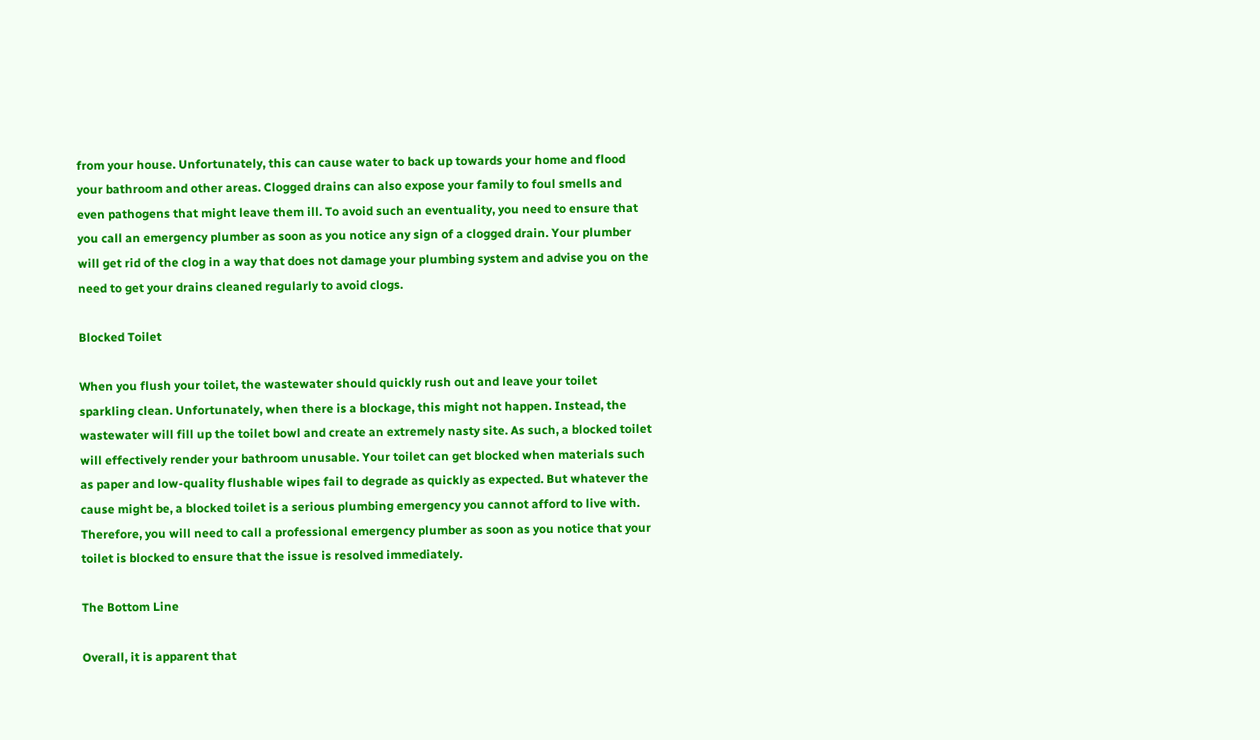from your house. Unfortunately, this can cause water to back up towards your home and flood your bathroom and other areas. Clogged drains can also expose your family to foul smells and even pathogens that might leave them ill. To avoid such an eventuality, you need to ensure that you call an emergency plumber as soon as you notice any sign of a clogged drain. Your plumber will get rid of the clog in a way that does not damage your plumbing system and advise you on the need to get your drains cleaned regularly to avoid clogs.

Blocked Toilet

When you flush your toilet, the wastewater should quickly rush out and leave your toilet sparkling clean. Unfortunately, when there is a blockage, this might not happen. Instead, the wastewater will fill up the toilet bowl and create an extremely nasty site. As such, a blocked toilet will effectively render your bathroom unusable. Your toilet can get blocked when materials such as paper and low-quality flushable wipes fail to degrade as quickly as expected. But whatever the cause might be, a blocked toilet is a serious plumbing emergency you cannot afford to live with. Therefore, you will need to call a professional emergency plumber as soon as you notice that your toilet is blocked to ensure that the issue is resolved immediately.

The Bottom Line

Overall, it is apparent that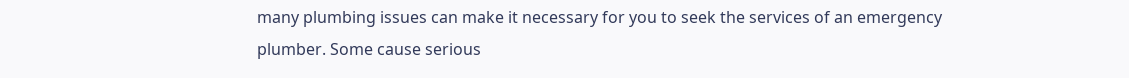many plumbing issues can make it necessary for you to seek the services of an emergency plumber. Some cause serious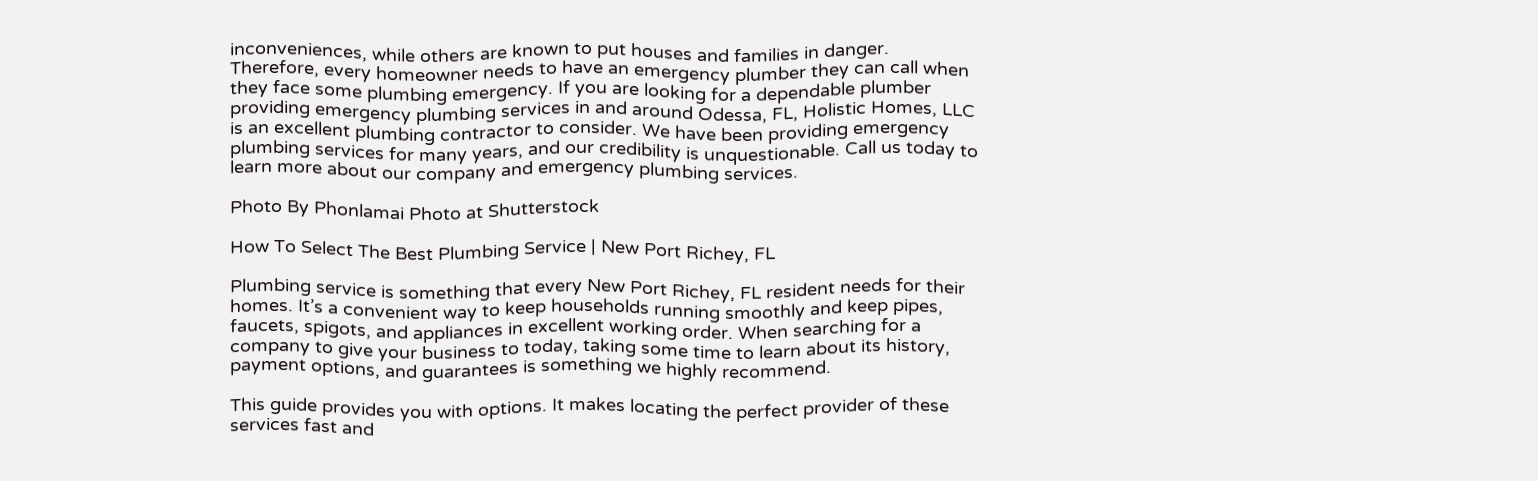inconveniences, while others are known to put houses and families in danger. Therefore, every homeowner needs to have an emergency plumber they can call when they face some plumbing emergency. If you are looking for a dependable plumber providing emergency plumbing services in and around Odessa, FL, Holistic Homes, LLC is an excellent plumbing contractor to consider. We have been providing emergency plumbing services for many years, and our credibility is unquestionable. Call us today to learn more about our company and emergency plumbing services.

Photo By Phonlamai Photo at Shutterstock

How To Select The Best Plumbing Service | New Port Richey, FL

Plumbing service is something that every New Port Richey, FL resident needs for their homes. It’s a convenient way to keep households running smoothly and keep pipes, faucets, spigots, and appliances in excellent working order. When searching for a company to give your business to today, taking some time to learn about its history, payment options, and guarantees is something we highly recommend.

This guide provides you with options. It makes locating the perfect provider of these services fast and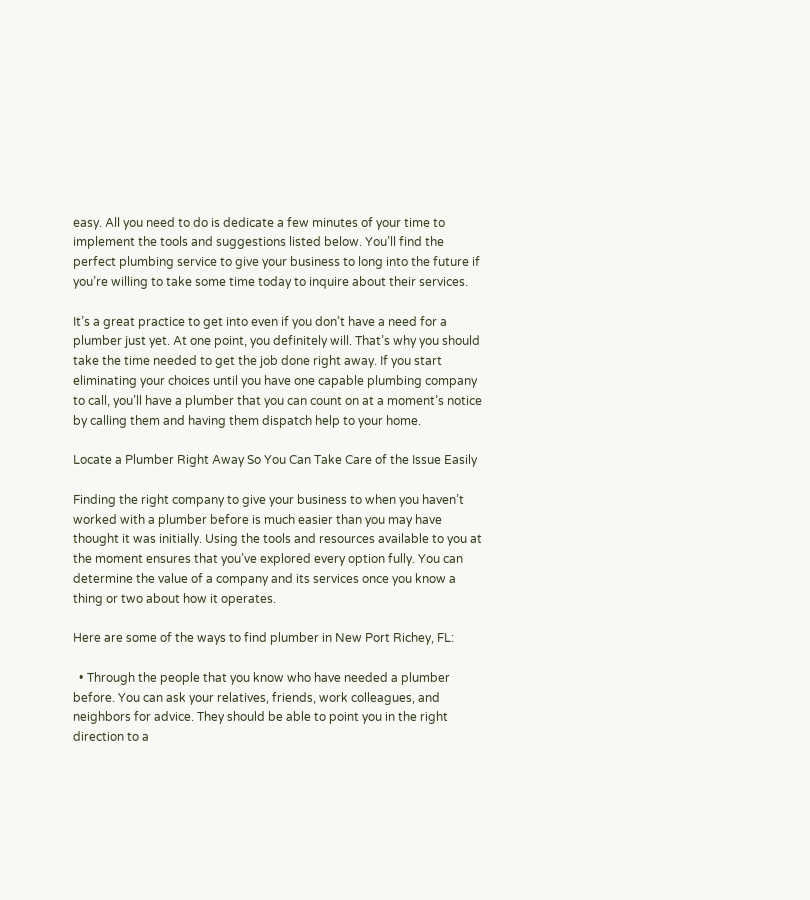easy. All you need to do is dedicate a few minutes of your time to implement the tools and suggestions listed below. You’ll find the perfect plumbing service to give your business to long into the future if you’re willing to take some time today to inquire about their services.

It’s a great practice to get into even if you don’t have a need for a plumber just yet. At one point, you definitely will. That’s why you should take the time needed to get the job done right away. If you start eliminating your choices until you have one capable plumbing company to call, you’ll have a plumber that you can count on at a moment’s notice by calling them and having them dispatch help to your home.

Locate a Plumber Right Away So You Can Take Care of the Issue Easily

Finding the right company to give your business to when you haven’t worked with a plumber before is much easier than you may have thought it was initially. Using the tools and resources available to you at the moment ensures that you’ve explored every option fully. You can determine the value of a company and its services once you know a thing or two about how it operates.

Here are some of the ways to find plumber in New Port Richey, FL:

  • Through the people that you know who have needed a plumber before. You can ask your relatives, friends, work colleagues, and neighbors for advice. They should be able to point you in the right direction to a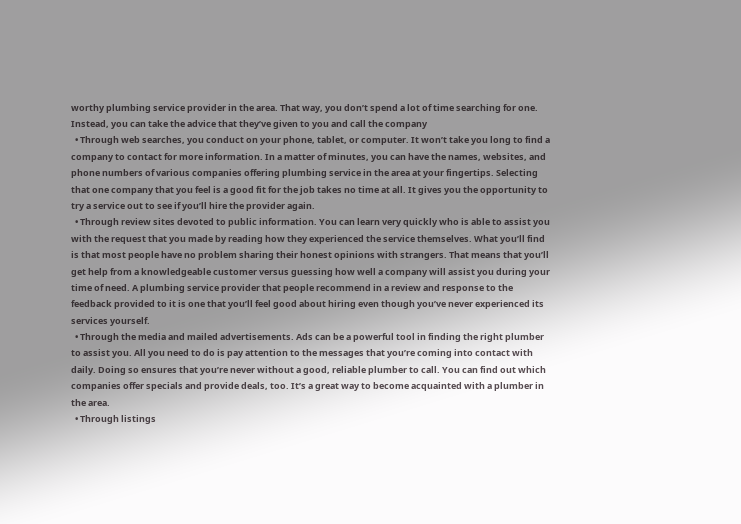worthy plumbing service provider in the area. That way, you don’t spend a lot of time searching for one. Instead, you can take the advice that they’ve given to you and call the company
  • Through web searches, you conduct on your phone, tablet, or computer. It won’t take you long to find a company to contact for more information. In a matter of minutes, you can have the names, websites, and phone numbers of various companies offering plumbing service in the area at your fingertips. Selecting that one company that you feel is a good fit for the job takes no time at all. It gives you the opportunity to try a service out to see if you’ll hire the provider again.
  • Through review sites devoted to public information. You can learn very quickly who is able to assist you with the request that you made by reading how they experienced the service themselves. What you’ll find is that most people have no problem sharing their honest opinions with strangers. That means that you’ll get help from a knowledgeable customer versus guessing how well a company will assist you during your time of need. A plumbing service provider that people recommend in a review and response to the feedback provided to it is one that you’ll feel good about hiring even though you’ve never experienced its services yourself.
  • Through the media and mailed advertisements. Ads can be a powerful tool in finding the right plumber to assist you. All you need to do is pay attention to the messages that you’re coming into contact with daily. Doing so ensures that you’re never without a good, reliable plumber to call. You can find out which companies offer specials and provide deals, too. It’s a great way to become acquainted with a plumber in the area.
  • Through listings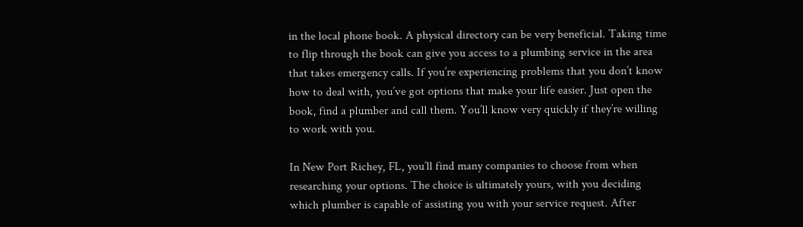in the local phone book. A physical directory can be very beneficial. Taking time to flip through the book can give you access to a plumbing service in the area that takes emergency calls. If you’re experiencing problems that you don’t know how to deal with, you’ve got options that make your life easier. Just open the book, find a plumber and call them. You’ll know very quickly if they’re willing to work with you.

In New Port Richey, FL, you’ll find many companies to choose from when researching your options. The choice is ultimately yours, with you deciding which plumber is capable of assisting you with your service request. After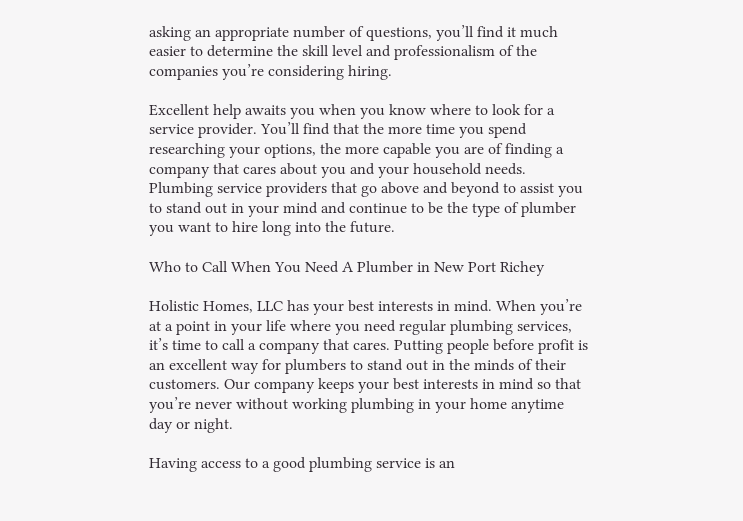asking an appropriate number of questions, you’ll find it much easier to determine the skill level and professionalism of the companies you’re considering hiring.

Excellent help awaits you when you know where to look for a service provider. You’ll find that the more time you spend researching your options, the more capable you are of finding a company that cares about you and your household needs. Plumbing service providers that go above and beyond to assist you to stand out in your mind and continue to be the type of plumber you want to hire long into the future.

Who to Call When You Need A Plumber in New Port Richey

Holistic Homes, LLC has your best interests in mind. When you’re at a point in your life where you need regular plumbing services, it’s time to call a company that cares. Putting people before profit is an excellent way for plumbers to stand out in the minds of their customers. Our company keeps your best interests in mind so that you’re never without working plumbing in your home anytime day or night.

Having access to a good plumbing service is an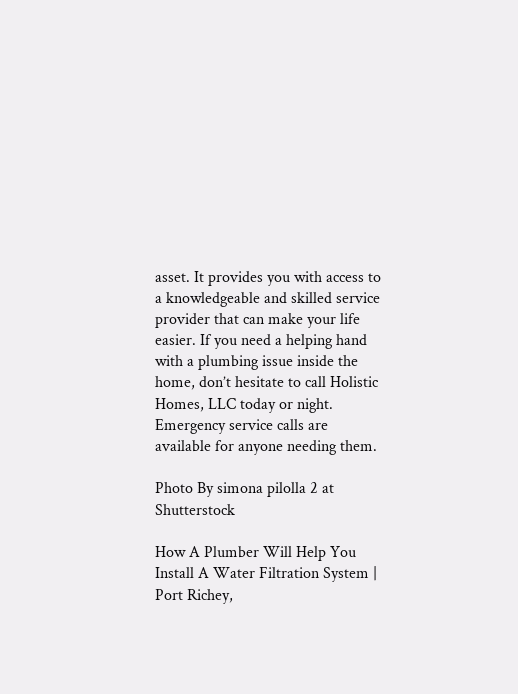asset. It provides you with access to a knowledgeable and skilled service provider that can make your life easier. If you need a helping hand with a plumbing issue inside the home, don’t hesitate to call Holistic Homes, LLC today or night. Emergency service calls are available for anyone needing them.

Photo By simona pilolla 2 at Shutterstock

How A Plumber Will Help You Install A Water Filtration System | Port Richey,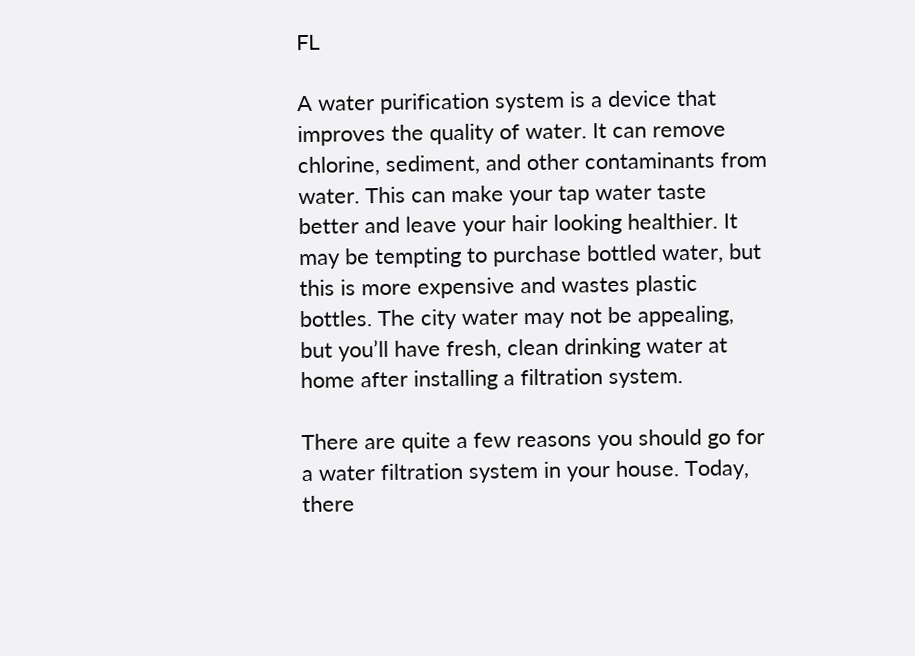FL

A water purification system is a device that improves the quality of water. It can remove chlorine, sediment, and other contaminants from water. This can make your tap water taste better and leave your hair looking healthier. It may be tempting to purchase bottled water, but this is more expensive and wastes plastic bottles. The city water may not be appealing, but you’ll have fresh, clean drinking water at home after installing a filtration system.

There are quite a few reasons you should go for a water filtration system in your house. Today, there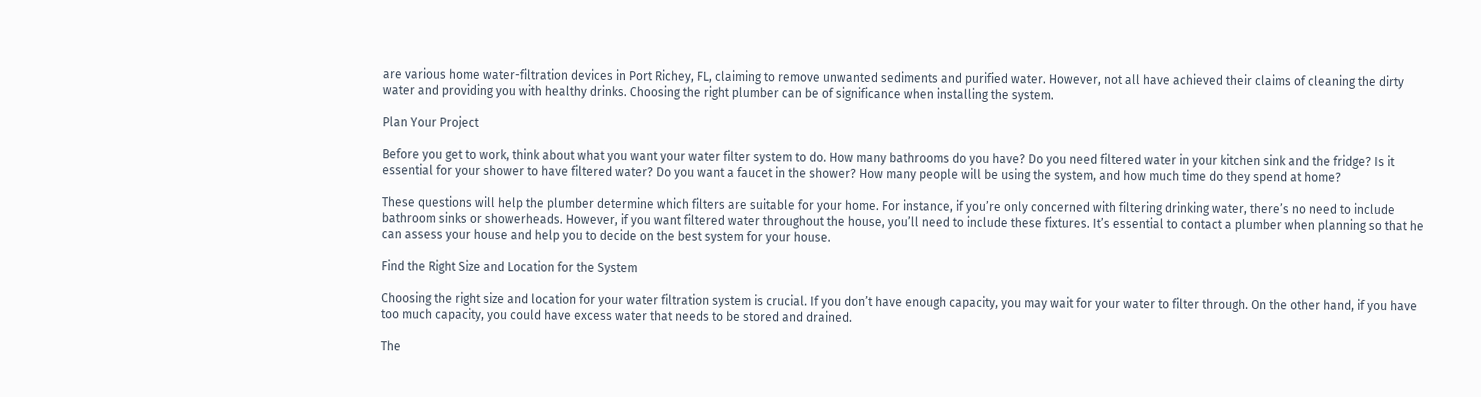are various home water-filtration devices in Port Richey, FL, claiming to remove unwanted sediments and purified water. However, not all have achieved their claims of cleaning the dirty water and providing you with healthy drinks. Choosing the right plumber can be of significance when installing the system.

Plan Your Project

Before you get to work, think about what you want your water filter system to do. How many bathrooms do you have? Do you need filtered water in your kitchen sink and the fridge? Is it essential for your shower to have filtered water? Do you want a faucet in the shower? How many people will be using the system, and how much time do they spend at home?

These questions will help the plumber determine which filters are suitable for your home. For instance, if you’re only concerned with filtering drinking water, there’s no need to include bathroom sinks or showerheads. However, if you want filtered water throughout the house, you’ll need to include these fixtures. It’s essential to contact a plumber when planning so that he can assess your house and help you to decide on the best system for your house.

Find the Right Size and Location for the System

Choosing the right size and location for your water filtration system is crucial. If you don’t have enough capacity, you may wait for your water to filter through. On the other hand, if you have too much capacity, you could have excess water that needs to be stored and drained.

The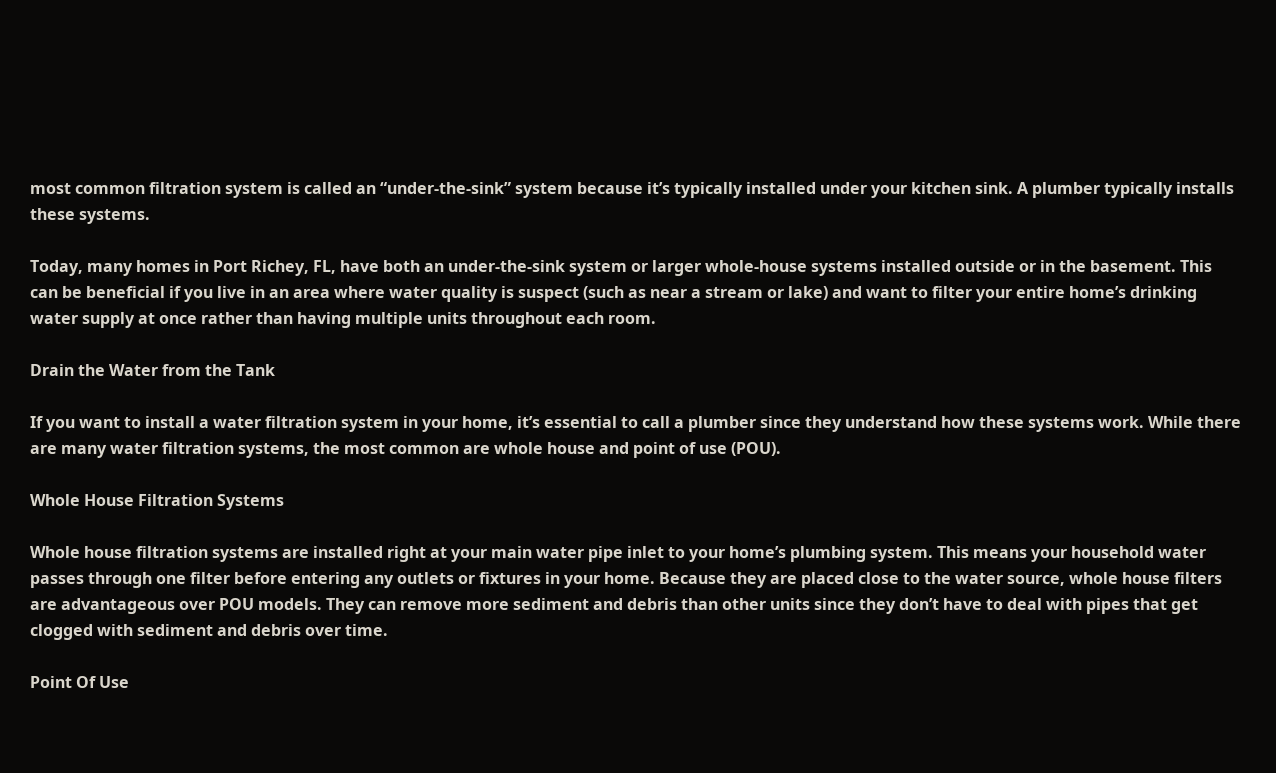most common filtration system is called an “under-the-sink” system because it’s typically installed under your kitchen sink. A plumber typically installs these systems.

Today, many homes in Port Richey, FL, have both an under-the-sink system or larger whole-house systems installed outside or in the basement. This can be beneficial if you live in an area where water quality is suspect (such as near a stream or lake) and want to filter your entire home’s drinking water supply at once rather than having multiple units throughout each room.

Drain the Water from the Tank

If you want to install a water filtration system in your home, it’s essential to call a plumber since they understand how these systems work. While there are many water filtration systems, the most common are whole house and point of use (POU).

Whole House Filtration Systems

Whole house filtration systems are installed right at your main water pipe inlet to your home’s plumbing system. This means your household water passes through one filter before entering any outlets or fixtures in your home. Because they are placed close to the water source, whole house filters are advantageous over POU models. They can remove more sediment and debris than other units since they don’t have to deal with pipes that get clogged with sediment and debris over time.

Point Of Use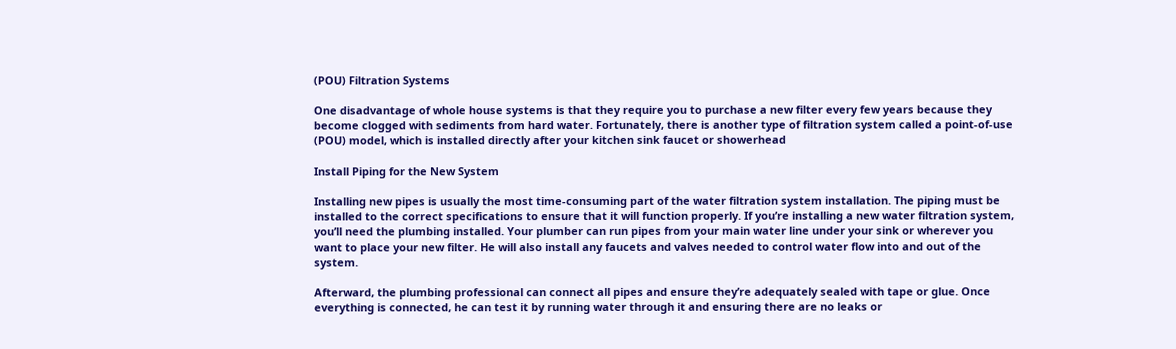(POU) Filtration Systems

One disadvantage of whole house systems is that they require you to purchase a new filter every few years because they become clogged with sediments from hard water. Fortunately, there is another type of filtration system called a point-of-use (POU) model, which is installed directly after your kitchen sink faucet or showerhead

Install Piping for the New System

Installing new pipes is usually the most time-consuming part of the water filtration system installation. The piping must be installed to the correct specifications to ensure that it will function properly. If you’re installing a new water filtration system, you’ll need the plumbing installed. Your plumber can run pipes from your main water line under your sink or wherever you want to place your new filter. He will also install any faucets and valves needed to control water flow into and out of the system.

Afterward, the plumbing professional can connect all pipes and ensure they’re adequately sealed with tape or glue. Once everything is connected, he can test it by running water through it and ensuring there are no leaks or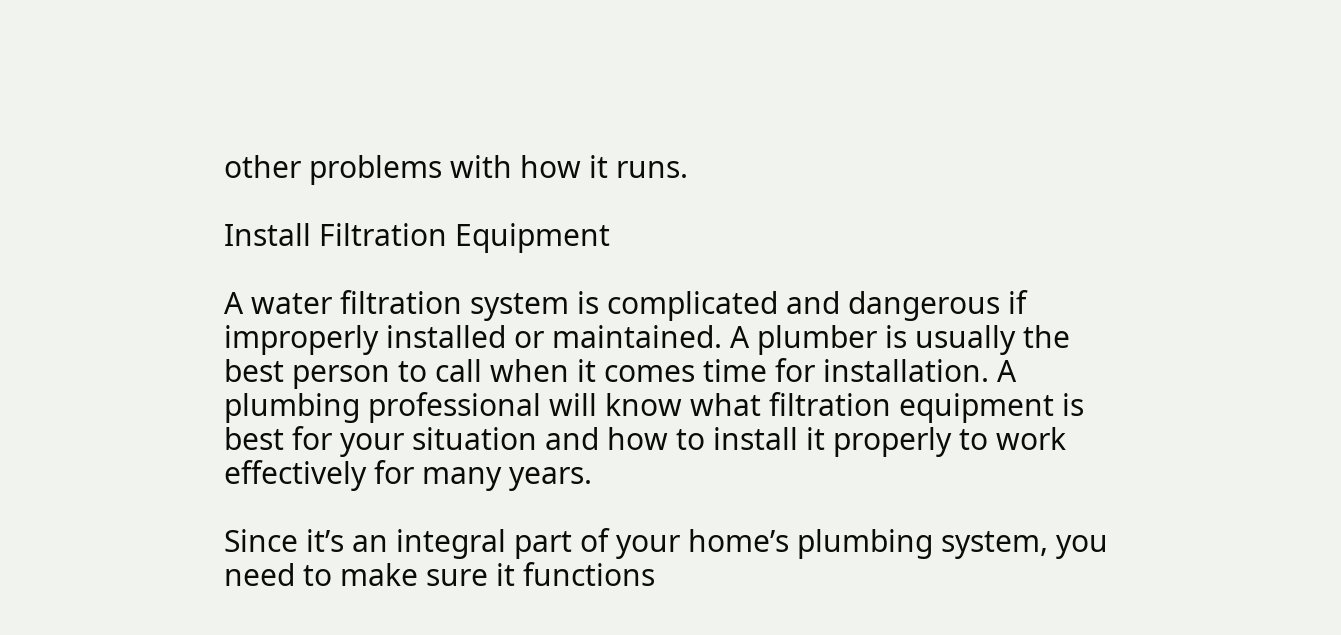other problems with how it runs.

Install Filtration Equipment

A water filtration system is complicated and dangerous if improperly installed or maintained. A plumber is usually the best person to call when it comes time for installation. A plumbing professional will know what filtration equipment is best for your situation and how to install it properly to work effectively for many years.

Since it’s an integral part of your home’s plumbing system, you need to make sure it functions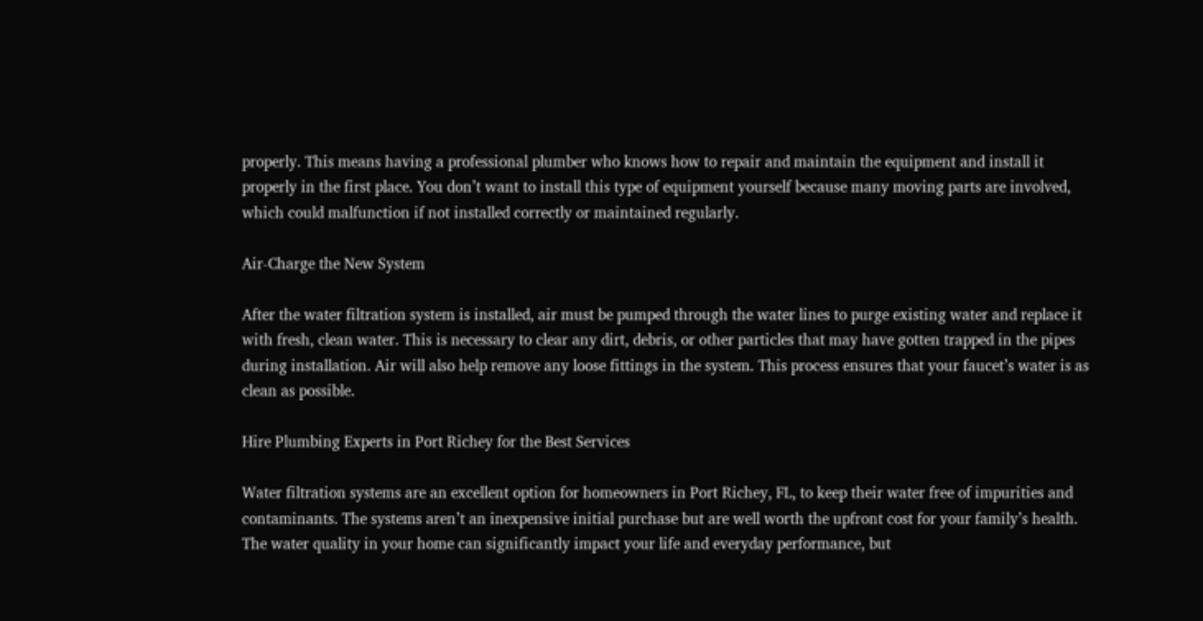properly. This means having a professional plumber who knows how to repair and maintain the equipment and install it properly in the first place. You don’t want to install this type of equipment yourself because many moving parts are involved, which could malfunction if not installed correctly or maintained regularly.

Air-Charge the New System

After the water filtration system is installed, air must be pumped through the water lines to purge existing water and replace it with fresh, clean water. This is necessary to clear any dirt, debris, or other particles that may have gotten trapped in the pipes during installation. Air will also help remove any loose fittings in the system. This process ensures that your faucet’s water is as clean as possible.

Hire Plumbing Experts in Port Richey for the Best Services

Water filtration systems are an excellent option for homeowners in Port Richey, FL, to keep their water free of impurities and contaminants. The systems aren’t an inexpensive initial purchase but are well worth the upfront cost for your family’s health. The water quality in your home can significantly impact your life and everyday performance, but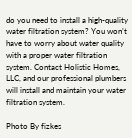do you need to install a high-quality water filtration system? You won’t have to worry about water quality with a proper water filtration system. Contact Holistic Homes, LLC, and our professional plumbers will install and maintain your water filtration system.

Photo By fizkes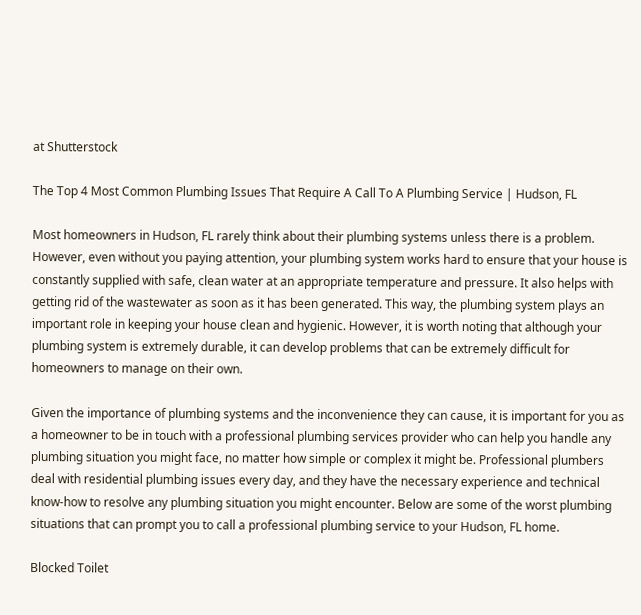at Shutterstock

The Top 4 Most Common Plumbing Issues That Require A Call To A Plumbing Service | Hudson, FL

Most homeowners in Hudson, FL rarely think about their plumbing systems unless there is a problem. However, even without you paying attention, your plumbing system works hard to ensure that your house is constantly supplied with safe, clean water at an appropriate temperature and pressure. It also helps with getting rid of the wastewater as soon as it has been generated. This way, the plumbing system plays an important role in keeping your house clean and hygienic. However, it is worth noting that although your plumbing system is extremely durable, it can develop problems that can be extremely difficult for homeowners to manage on their own.

Given the importance of plumbing systems and the inconvenience they can cause, it is important for you as a homeowner to be in touch with a professional plumbing services provider who can help you handle any plumbing situation you might face, no matter how simple or complex it might be. Professional plumbers deal with residential plumbing issues every day, and they have the necessary experience and technical know-how to resolve any plumbing situation you might encounter. Below are some of the worst plumbing situations that can prompt you to call a professional plumbing service to your Hudson, FL home.

Blocked Toilet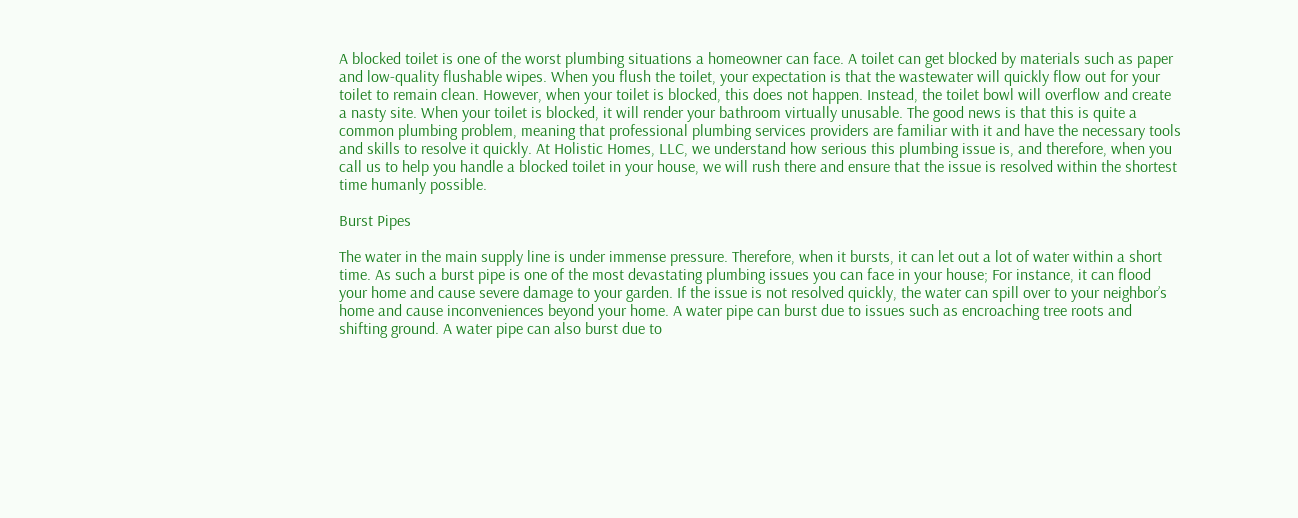A blocked toilet is one of the worst plumbing situations a homeowner can face. A toilet can get blocked by materials such as paper and low-quality flushable wipes. When you flush the toilet, your expectation is that the wastewater will quickly flow out for your toilet to remain clean. However, when your toilet is blocked, this does not happen. Instead, the toilet bowl will overflow and create a nasty site. When your toilet is blocked, it will render your bathroom virtually unusable. The good news is that this is quite a common plumbing problem, meaning that professional plumbing services providers are familiar with it and have the necessary tools and skills to resolve it quickly. At Holistic Homes, LLC, we understand how serious this plumbing issue is, and therefore, when you call us to help you handle a blocked toilet in your house, we will rush there and ensure that the issue is resolved within the shortest time humanly possible.

Burst Pipes

The water in the main supply line is under immense pressure. Therefore, when it bursts, it can let out a lot of water within a short time. As such a burst pipe is one of the most devastating plumbing issues you can face in your house; For instance, it can flood your home and cause severe damage to your garden. If the issue is not resolved quickly, the water can spill over to your neighbor’s home and cause inconveniences beyond your home. A water pipe can burst due to issues such as encroaching tree roots and shifting ground. A water pipe can also burst due to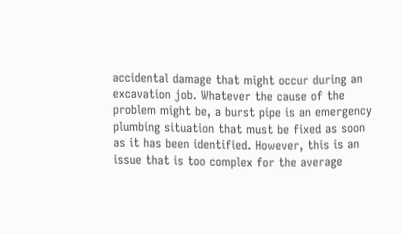accidental damage that might occur during an excavation job. Whatever the cause of the problem might be, a burst pipe is an emergency plumbing situation that must be fixed as soon as it has been identified. However, this is an issue that is too complex for the average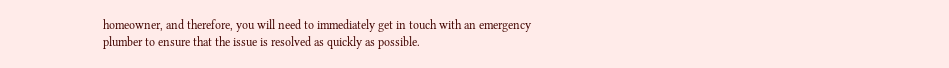homeowner, and therefore, you will need to immediately get in touch with an emergency plumber to ensure that the issue is resolved as quickly as possible.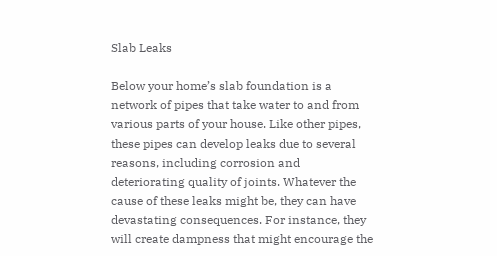Slab Leaks

Below your home’s slab foundation is a network of pipes that take water to and from various parts of your house. Like other pipes, these pipes can develop leaks due to several reasons, including corrosion and deteriorating quality of joints. Whatever the cause of these leaks might be, they can have devastating consequences. For instance, they will create dampness that might encourage the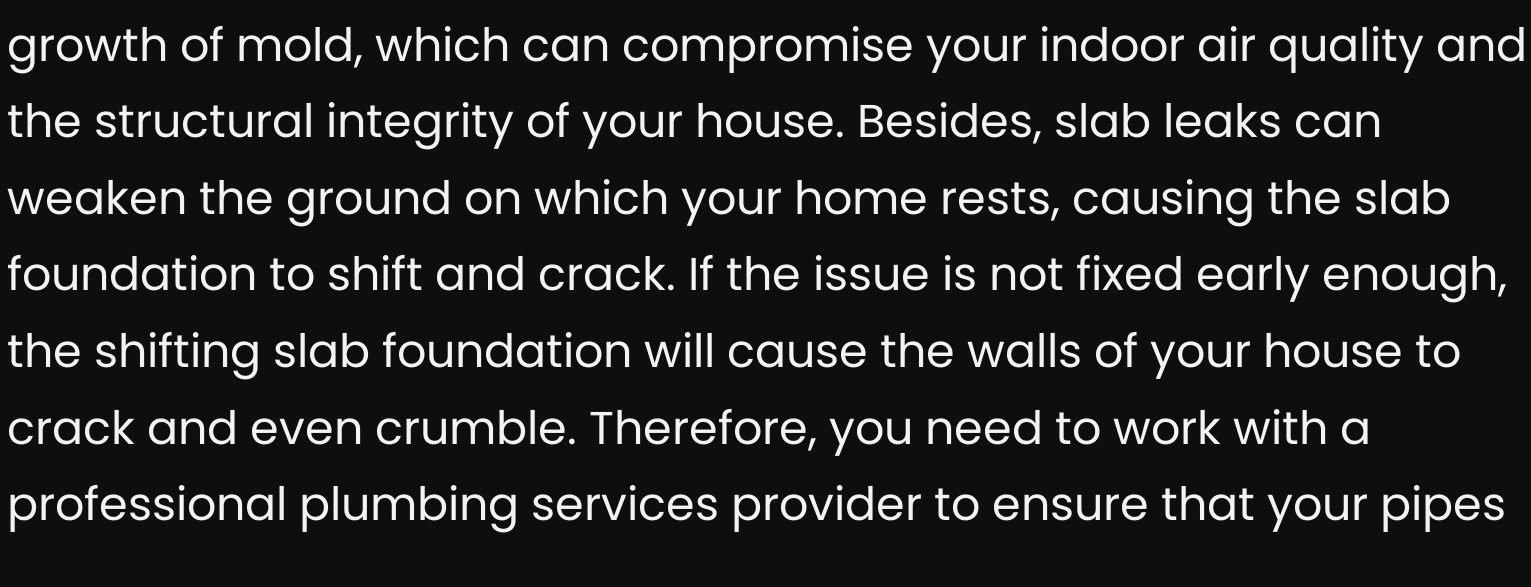growth of mold, which can compromise your indoor air quality and the structural integrity of your house. Besides, slab leaks can weaken the ground on which your home rests, causing the slab foundation to shift and crack. If the issue is not fixed early enough, the shifting slab foundation will cause the walls of your house to crack and even crumble. Therefore, you need to work with a professional plumbing services provider to ensure that your pipes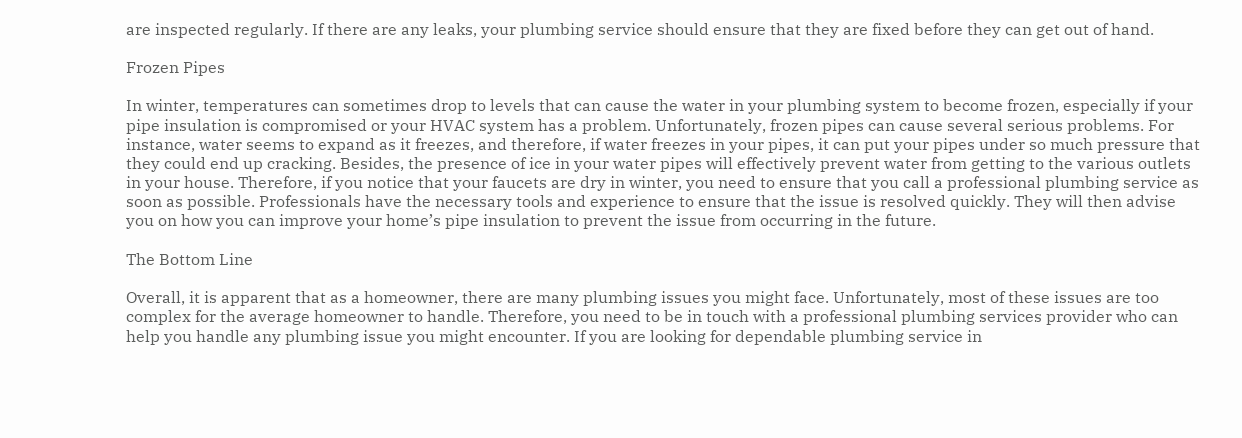are inspected regularly. If there are any leaks, your plumbing service should ensure that they are fixed before they can get out of hand.

Frozen Pipes

In winter, temperatures can sometimes drop to levels that can cause the water in your plumbing system to become frozen, especially if your pipe insulation is compromised or your HVAC system has a problem. Unfortunately, frozen pipes can cause several serious problems. For instance, water seems to expand as it freezes, and therefore, if water freezes in your pipes, it can put your pipes under so much pressure that they could end up cracking. Besides, the presence of ice in your water pipes will effectively prevent water from getting to the various outlets in your house. Therefore, if you notice that your faucets are dry in winter, you need to ensure that you call a professional plumbing service as soon as possible. Professionals have the necessary tools and experience to ensure that the issue is resolved quickly. They will then advise you on how you can improve your home’s pipe insulation to prevent the issue from occurring in the future.

The Bottom Line

Overall, it is apparent that as a homeowner, there are many plumbing issues you might face. Unfortunately, most of these issues are too complex for the average homeowner to handle. Therefore, you need to be in touch with a professional plumbing services provider who can help you handle any plumbing issue you might encounter. If you are looking for dependable plumbing service in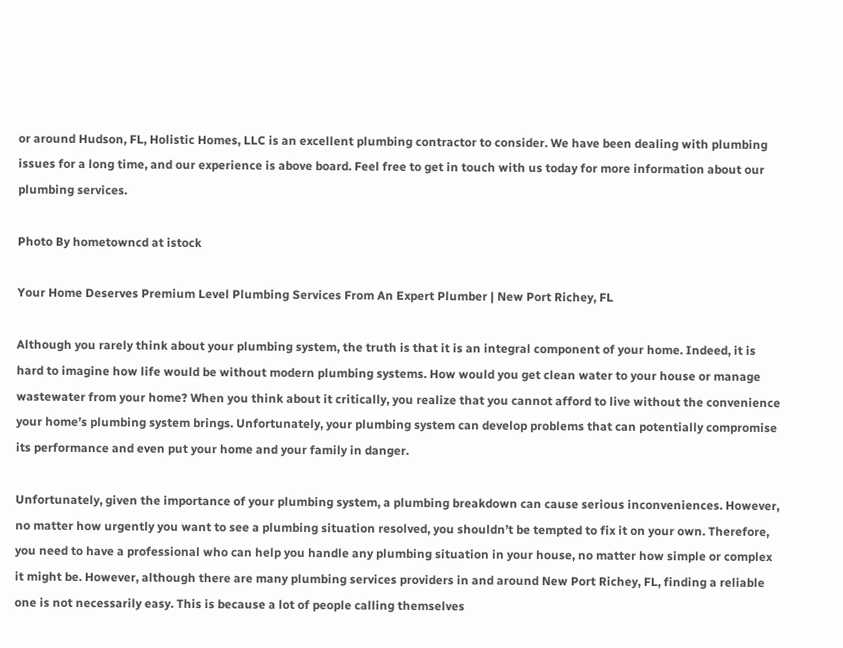or around Hudson, FL, Holistic Homes, LLC is an excellent plumbing contractor to consider. We have been dealing with plumbing issues for a long time, and our experience is above board. Feel free to get in touch with us today for more information about our plumbing services.

Photo By hometowncd at istock

Your Home Deserves Premium Level Plumbing Services From An Expert Plumber | New Port Richey, FL

Although you rarely think about your plumbing system, the truth is that it is an integral component of your home. Indeed, it is hard to imagine how life would be without modern plumbing systems. How would you get clean water to your house or manage wastewater from your home? When you think about it critically, you realize that you cannot afford to live without the convenience your home’s plumbing system brings. Unfortunately, your plumbing system can develop problems that can potentially compromise its performance and even put your home and your family in danger.

Unfortunately, given the importance of your plumbing system, a plumbing breakdown can cause serious inconveniences. However, no matter how urgently you want to see a plumbing situation resolved, you shouldn’t be tempted to fix it on your own. Therefore, you need to have a professional who can help you handle any plumbing situation in your house, no matter how simple or complex it might be. However, although there are many plumbing services providers in and around New Port Richey, FL, finding a reliable one is not necessarily easy. This is because a lot of people calling themselves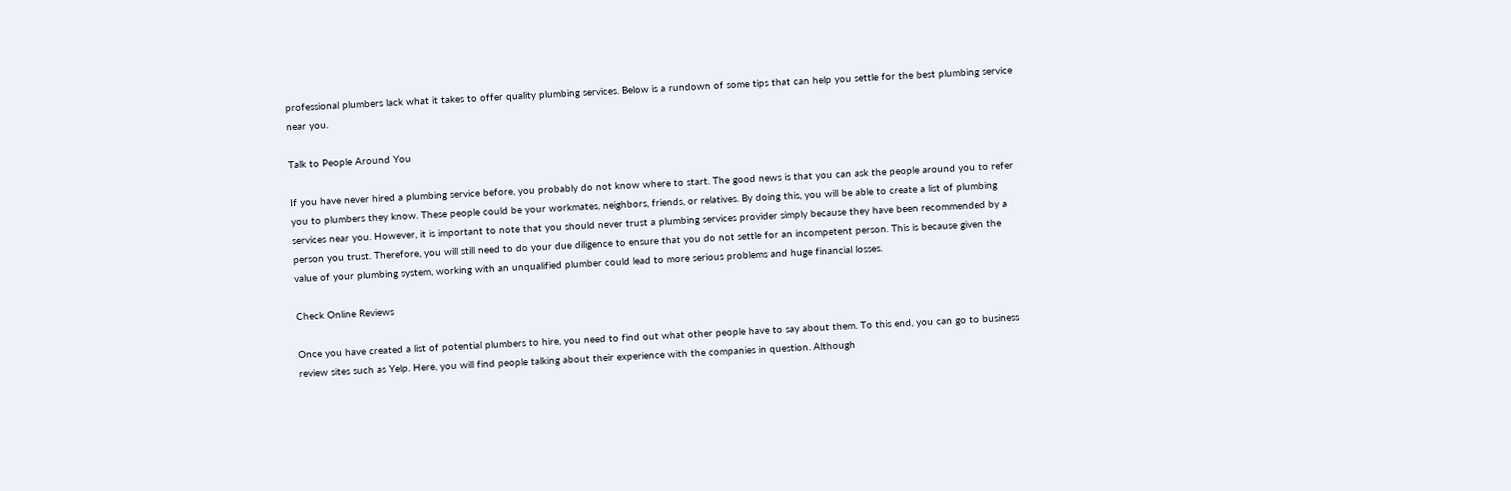professional plumbers lack what it takes to offer quality plumbing services. Below is a rundown of some tips that can help you settle for the best plumbing service near you.

Talk to People Around You

If you have never hired a plumbing service before, you probably do not know where to start. The good news is that you can ask the people around you to refer you to plumbers they know. These people could be your workmates, neighbors, friends, or relatives. By doing this, you will be able to create a list of plumbing services near you. However, it is important to note that you should never trust a plumbing services provider simply because they have been recommended by a person you trust. Therefore, you will still need to do your due diligence to ensure that you do not settle for an incompetent person. This is because given the value of your plumbing system, working with an unqualified plumber could lead to more serious problems and huge financial losses.

Check Online Reviews

Once you have created a list of potential plumbers to hire, you need to find out what other people have to say about them. To this end, you can go to business review sites such as Yelp. Here, you will find people talking about their experience with the companies in question. Although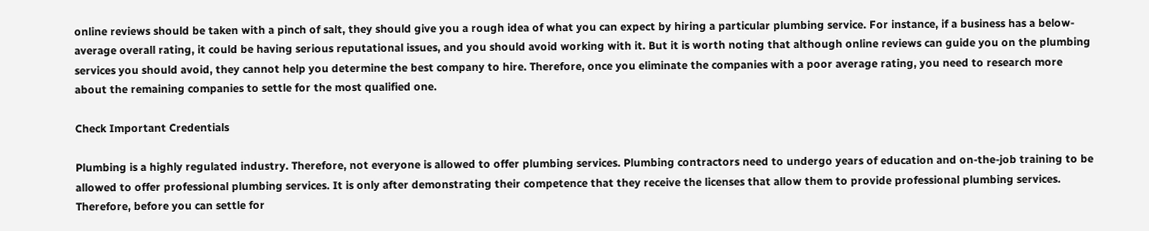online reviews should be taken with a pinch of salt, they should give you a rough idea of what you can expect by hiring a particular plumbing service. For instance, if a business has a below-average overall rating, it could be having serious reputational issues, and you should avoid working with it. But it is worth noting that although online reviews can guide you on the plumbing services you should avoid, they cannot help you determine the best company to hire. Therefore, once you eliminate the companies with a poor average rating, you need to research more about the remaining companies to settle for the most qualified one.

Check Important Credentials

Plumbing is a highly regulated industry. Therefore, not everyone is allowed to offer plumbing services. Plumbing contractors need to undergo years of education and on-the-job training to be allowed to offer professional plumbing services. It is only after demonstrating their competence that they receive the licenses that allow them to provide professional plumbing services. Therefore, before you can settle for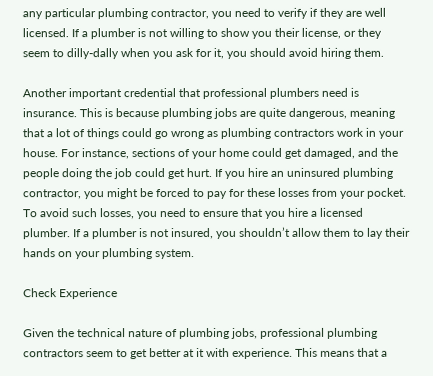any particular plumbing contractor, you need to verify if they are well licensed. If a plumber is not willing to show you their license, or they seem to dilly-dally when you ask for it, you should avoid hiring them.

Another important credential that professional plumbers need is insurance. This is because plumbing jobs are quite dangerous, meaning that a lot of things could go wrong as plumbing contractors work in your house. For instance, sections of your home could get damaged, and the people doing the job could get hurt. If you hire an uninsured plumbing contractor, you might be forced to pay for these losses from your pocket. To avoid such losses, you need to ensure that you hire a licensed plumber. If a plumber is not insured, you shouldn’t allow them to lay their hands on your plumbing system.

Check Experience

Given the technical nature of plumbing jobs, professional plumbing contractors seem to get better at it with experience. This means that a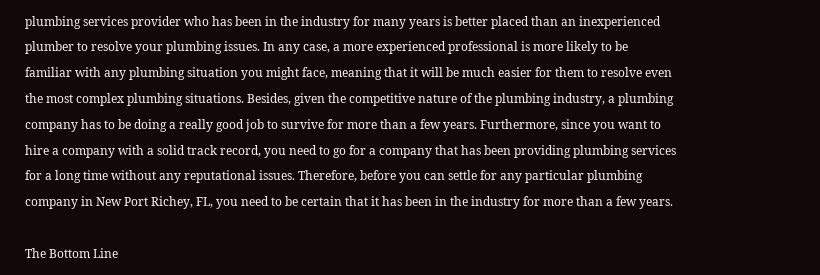plumbing services provider who has been in the industry for many years is better placed than an inexperienced plumber to resolve your plumbing issues. In any case, a more experienced professional is more likely to be familiar with any plumbing situation you might face, meaning that it will be much easier for them to resolve even the most complex plumbing situations. Besides, given the competitive nature of the plumbing industry, a plumbing company has to be doing a really good job to survive for more than a few years. Furthermore, since you want to hire a company with a solid track record, you need to go for a company that has been providing plumbing services for a long time without any reputational issues. Therefore, before you can settle for any particular plumbing company in New Port Richey, FL, you need to be certain that it has been in the industry for more than a few years.

The Bottom Line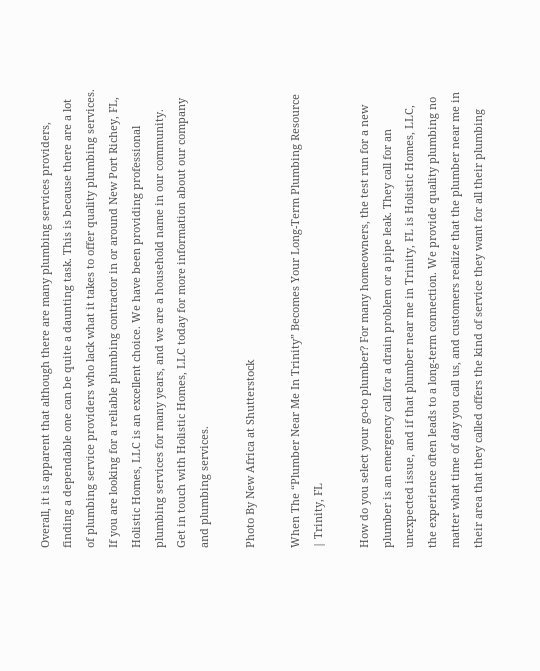Overall, it is apparent that although there are many plumbing services providers, finding a dependable one can be quite a daunting task. This is because there are a lot of plumbing service providers who lack what it takes to offer quality plumbing services. If you are looking for a reliable plumbing contractor in or around New Port Richey, FL, Holistic Homes, LLC is an excellent choice. We have been providing professional plumbing services for many years, and we are a household name in our community. Get in touch with Holistic Homes, LLC today for more information about our company and plumbing services.

Photo By New Africa at Shutterstock

When The “Plumber Near Me In Trinity” Becomes Your Long-Term Plumbing Resource | Trinity, FL

How do you select your go-to plumber? For many homeowners, the test run for a new plumber is an emergency call for a drain problem or a pipe leak. They call for an unexpected issue, and if that plumber near me in Trinity, FL is Holistic Homes, LLC, the experience often leads to a long-term connection. We provide quality plumbing no matter what time of day you call us, and customers realize that the plumber near me in their area that they called offers the kind of service they want for all their plumbing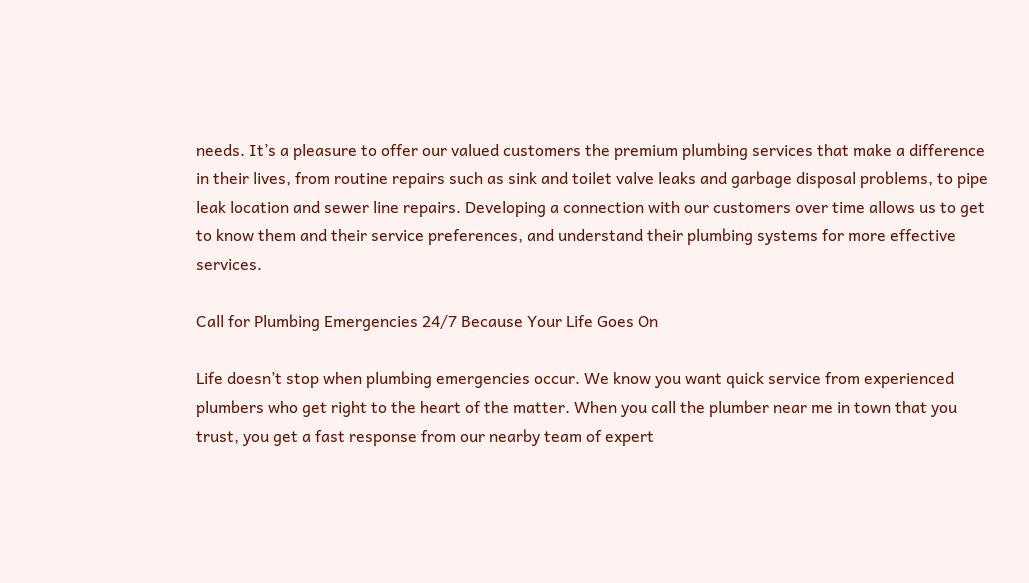needs. It’s a pleasure to offer our valued customers the premium plumbing services that make a difference in their lives, from routine repairs such as sink and toilet valve leaks and garbage disposal problems, to pipe leak location and sewer line repairs. Developing a connection with our customers over time allows us to get to know them and their service preferences, and understand their plumbing systems for more effective services.

Call for Plumbing Emergencies 24/7 Because Your Life Goes On

Life doesn’t stop when plumbing emergencies occur. We know you want quick service from experienced plumbers who get right to the heart of the matter. When you call the plumber near me in town that you trust, you get a fast response from our nearby team of expert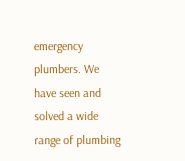emergency plumbers. We have seen and solved a wide range of plumbing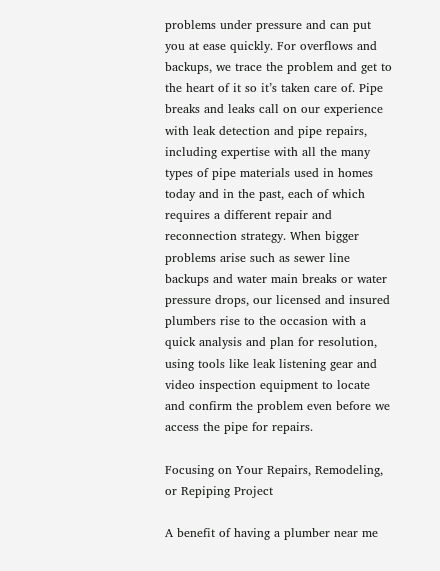problems under pressure and can put you at ease quickly. For overflows and backups, we trace the problem and get to the heart of it so it’s taken care of. Pipe breaks and leaks call on our experience with leak detection and pipe repairs, including expertise with all the many types of pipe materials used in homes today and in the past, each of which requires a different repair and reconnection strategy. When bigger problems arise such as sewer line backups and water main breaks or water pressure drops, our licensed and insured plumbers rise to the occasion with a quick analysis and plan for resolution, using tools like leak listening gear and video inspection equipment to locate and confirm the problem even before we access the pipe for repairs.

Focusing on Your Repairs, Remodeling, or Repiping Project

A benefit of having a plumber near me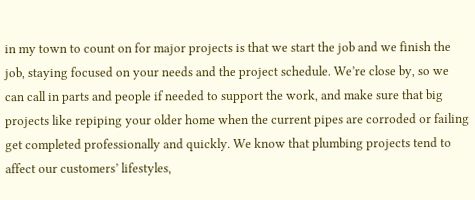in my town to count on for major projects is that we start the job and we finish the job, staying focused on your needs and the project schedule. We’re close by, so we can call in parts and people if needed to support the work, and make sure that big projects like repiping your older home when the current pipes are corroded or failing get completed professionally and quickly. We know that plumbing projects tend to affect our customers’ lifestyles,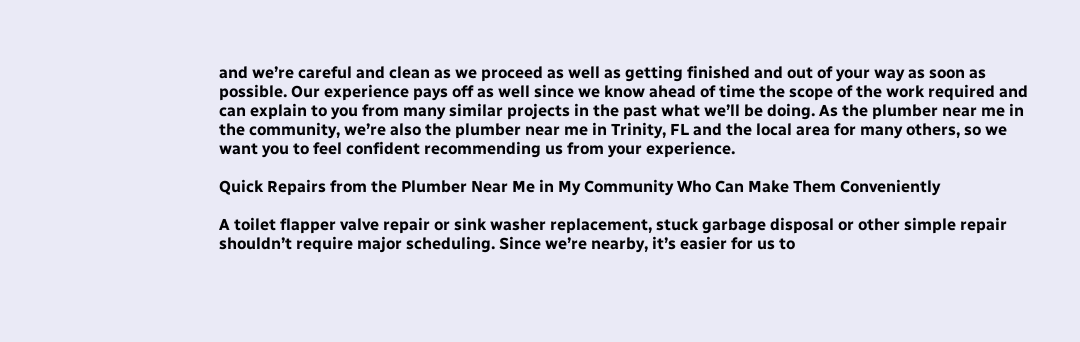and we’re careful and clean as we proceed as well as getting finished and out of your way as soon as possible. Our experience pays off as well since we know ahead of time the scope of the work required and can explain to you from many similar projects in the past what we’ll be doing. As the plumber near me in the community, we’re also the plumber near me in Trinity, FL and the local area for many others, so we want you to feel confident recommending us from your experience.

Quick Repairs from the Plumber Near Me in My Community Who Can Make Them Conveniently

A toilet flapper valve repair or sink washer replacement, stuck garbage disposal or other simple repair shouldn’t require major scheduling. Since we’re nearby, it’s easier for us to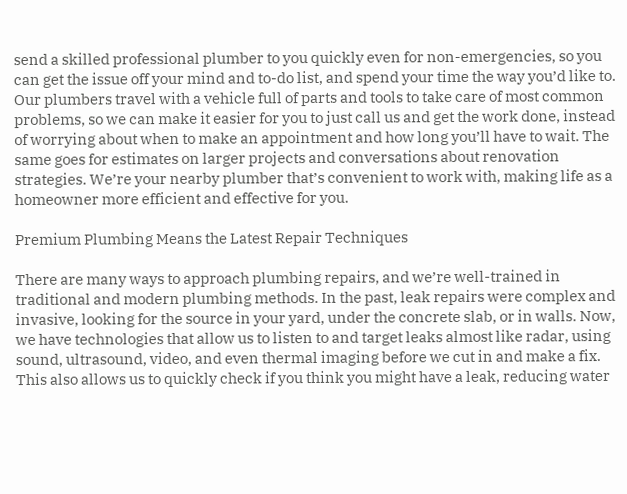send a skilled professional plumber to you quickly even for non-emergencies, so you can get the issue off your mind and to-do list, and spend your time the way you’d like to. Our plumbers travel with a vehicle full of parts and tools to take care of most common problems, so we can make it easier for you to just call us and get the work done, instead of worrying about when to make an appointment and how long you’ll have to wait. The same goes for estimates on larger projects and conversations about renovation strategies. We’re your nearby plumber that’s convenient to work with, making life as a homeowner more efficient and effective for you.

Premium Plumbing Means the Latest Repair Techniques

There are many ways to approach plumbing repairs, and we’re well-trained in traditional and modern plumbing methods. In the past, leak repairs were complex and invasive, looking for the source in your yard, under the concrete slab, or in walls. Now, we have technologies that allow us to listen to and target leaks almost like radar, using sound, ultrasound, video, and even thermal imaging before we cut in and make a fix. This also allows us to quickly check if you think you might have a leak, reducing water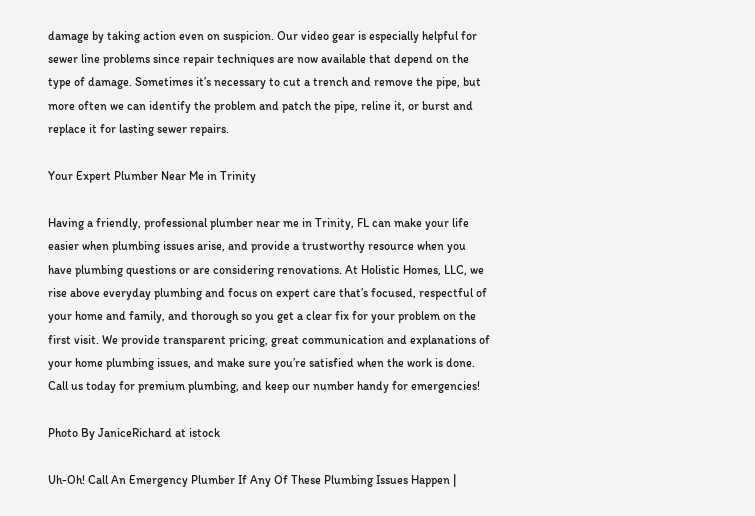damage by taking action even on suspicion. Our video gear is especially helpful for sewer line problems since repair techniques are now available that depend on the type of damage. Sometimes it’s necessary to cut a trench and remove the pipe, but more often we can identify the problem and patch the pipe, reline it, or burst and replace it for lasting sewer repairs.

Your Expert Plumber Near Me in Trinity

Having a friendly, professional plumber near me in Trinity, FL can make your life easier when plumbing issues arise, and provide a trustworthy resource when you have plumbing questions or are considering renovations. At Holistic Homes, LLC, we rise above everyday plumbing and focus on expert care that’s focused, respectful of your home and family, and thorough so you get a clear fix for your problem on the first visit. We provide transparent pricing, great communication and explanations of your home plumbing issues, and make sure you’re satisfied when the work is done. Call us today for premium plumbing, and keep our number handy for emergencies!

Photo By JaniceRichard at istock

Uh-Oh! Call An Emergency Plumber If Any Of These Plumbing Issues Happen |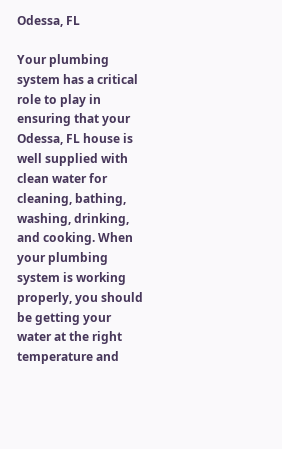Odessa, FL

Your plumbing system has a critical role to play in ensuring that your Odessa, FL house is well supplied with clean water for cleaning, bathing, washing, drinking, and cooking. When your plumbing system is working properly, you should be getting your water at the right temperature and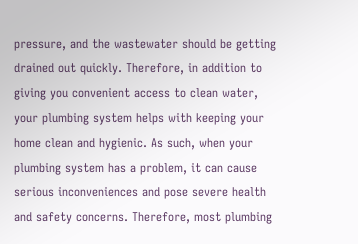pressure, and the wastewater should be getting drained out quickly. Therefore, in addition to giving you convenient access to clean water, your plumbing system helps with keeping your home clean and hygienic. As such, when your plumbing system has a problem, it can cause serious inconveniences and pose severe health and safety concerns. Therefore, most plumbing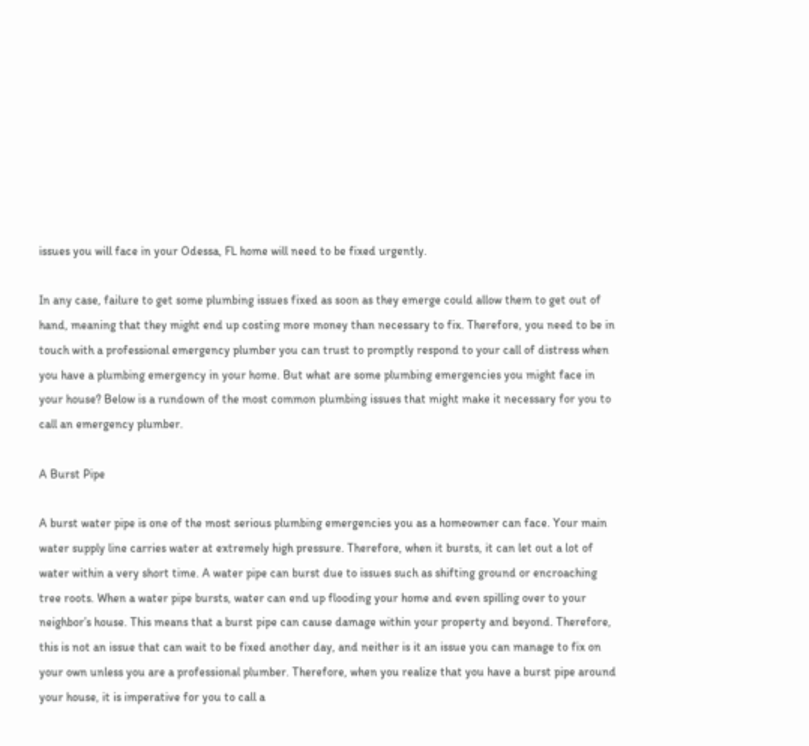issues you will face in your Odessa, FL home will need to be fixed urgently.

In any case, failure to get some plumbing issues fixed as soon as they emerge could allow them to get out of hand, meaning that they might end up costing more money than necessary to fix. Therefore, you need to be in touch with a professional emergency plumber you can trust to promptly respond to your call of distress when you have a plumbing emergency in your home. But what are some plumbing emergencies you might face in your house? Below is a rundown of the most common plumbing issues that might make it necessary for you to call an emergency plumber.

A Burst Pipe

A burst water pipe is one of the most serious plumbing emergencies you as a homeowner can face. Your main water supply line carries water at extremely high pressure. Therefore, when it bursts, it can let out a lot of water within a very short time. A water pipe can burst due to issues such as shifting ground or encroaching tree roots. When a water pipe bursts, water can end up flooding your home and even spilling over to your neighbor’s house. This means that a burst pipe can cause damage within your property and beyond. Therefore, this is not an issue that can wait to be fixed another day, and neither is it an issue you can manage to fix on your own unless you are a professional plumber. Therefore, when you realize that you have a burst pipe around your house, it is imperative for you to call a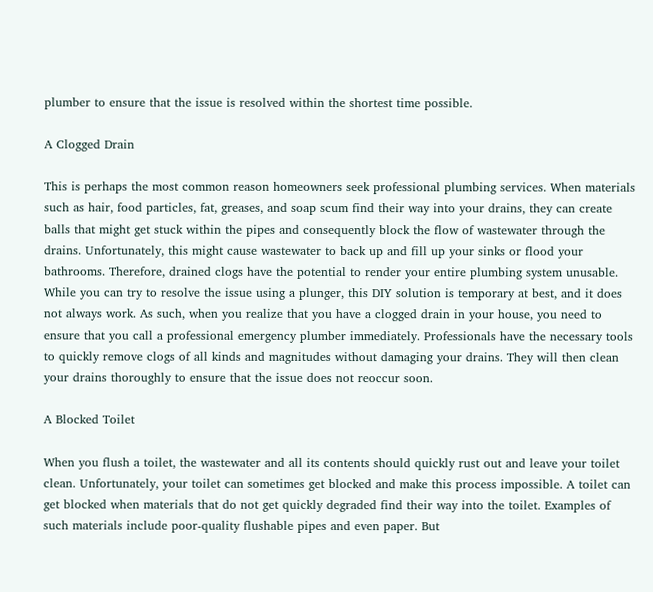plumber to ensure that the issue is resolved within the shortest time possible.

A Clogged Drain

This is perhaps the most common reason homeowners seek professional plumbing services. When materials such as hair, food particles, fat, greases, and soap scum find their way into your drains, they can create balls that might get stuck within the pipes and consequently block the flow of wastewater through the drains. Unfortunately, this might cause wastewater to back up and fill up your sinks or flood your bathrooms. Therefore, drained clogs have the potential to render your entire plumbing system unusable. While you can try to resolve the issue using a plunger, this DIY solution is temporary at best, and it does not always work. As such, when you realize that you have a clogged drain in your house, you need to ensure that you call a professional emergency plumber immediately. Professionals have the necessary tools to quickly remove clogs of all kinds and magnitudes without damaging your drains. They will then clean your drains thoroughly to ensure that the issue does not reoccur soon.

A Blocked Toilet

When you flush a toilet, the wastewater and all its contents should quickly rust out and leave your toilet clean. Unfortunately, your toilet can sometimes get blocked and make this process impossible. A toilet can get blocked when materials that do not get quickly degraded find their way into the toilet. Examples of such materials include poor-quality flushable pipes and even paper. But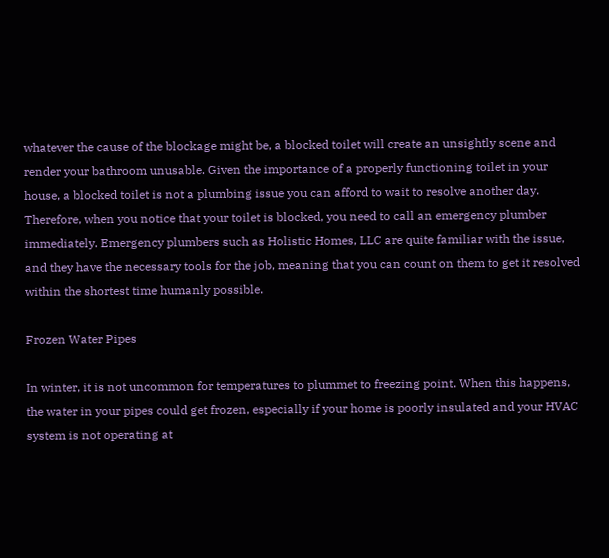whatever the cause of the blockage might be, a blocked toilet will create an unsightly scene and render your bathroom unusable. Given the importance of a properly functioning toilet in your house, a blocked toilet is not a plumbing issue you can afford to wait to resolve another day. Therefore, when you notice that your toilet is blocked, you need to call an emergency plumber immediately. Emergency plumbers such as Holistic Homes, LLC are quite familiar with the issue, and they have the necessary tools for the job, meaning that you can count on them to get it resolved within the shortest time humanly possible.

Frozen Water Pipes

In winter, it is not uncommon for temperatures to plummet to freezing point. When this happens, the water in your pipes could get frozen, especially if your home is poorly insulated and your HVAC system is not operating at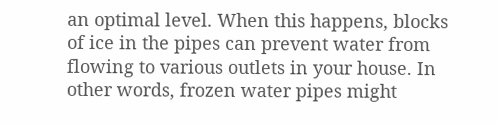an optimal level. When this happens, blocks of ice in the pipes can prevent water from flowing to various outlets in your house. In other words, frozen water pipes might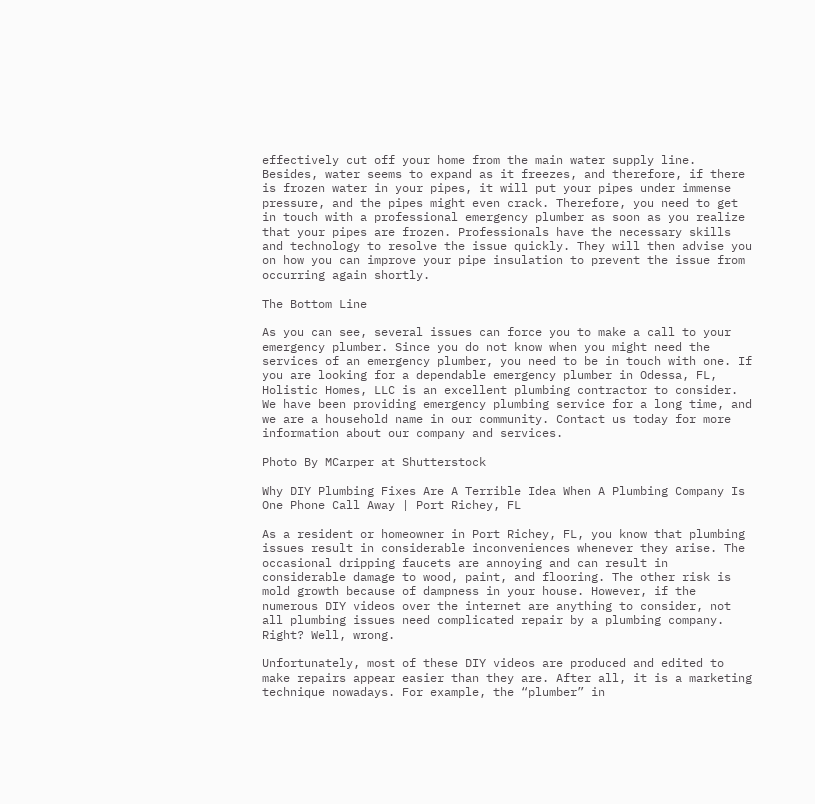effectively cut off your home from the main water supply line. Besides, water seems to expand as it freezes, and therefore, if there is frozen water in your pipes, it will put your pipes under immense pressure, and the pipes might even crack. Therefore, you need to get in touch with a professional emergency plumber as soon as you realize that your pipes are frozen. Professionals have the necessary skills and technology to resolve the issue quickly. They will then advise you on how you can improve your pipe insulation to prevent the issue from occurring again shortly.

The Bottom Line

As you can see, several issues can force you to make a call to your emergency plumber. Since you do not know when you might need the services of an emergency plumber, you need to be in touch with one. If you are looking for a dependable emergency plumber in Odessa, FL, Holistic Homes, LLC is an excellent plumbing contractor to consider. We have been providing emergency plumbing service for a long time, and we are a household name in our community. Contact us today for more information about our company and services.

Photo By MCarper at Shutterstock

Why DIY Plumbing Fixes Are A Terrible Idea When A Plumbing Company Is One Phone Call Away | Port Richey, FL

As a resident or homeowner in Port Richey, FL, you know that plumbing issues result in considerable inconveniences whenever they arise. The occasional dripping faucets are annoying and can result in considerable damage to wood, paint, and flooring. The other risk is mold growth because of dampness in your house. However, if the numerous DIY videos over the internet are anything to consider, not all plumbing issues need complicated repair by a plumbing company. Right? Well, wrong.

Unfortunately, most of these DIY videos are produced and edited to make repairs appear easier than they are. After all, it is a marketing technique nowadays. For example, the “plumber” in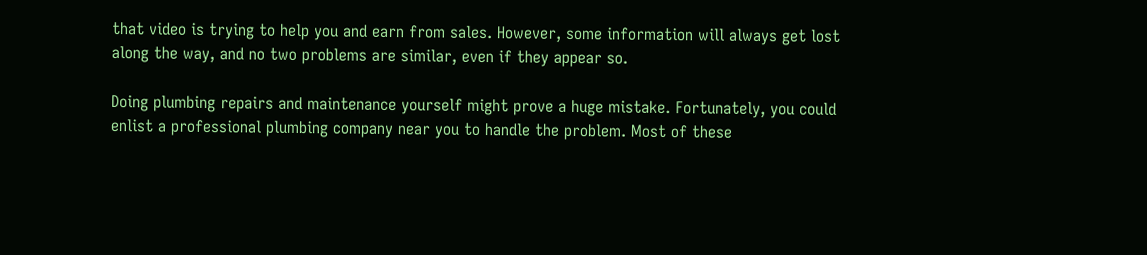that video is trying to help you and earn from sales. However, some information will always get lost along the way, and no two problems are similar, even if they appear so.

Doing plumbing repairs and maintenance yourself might prove a huge mistake. Fortunately, you could enlist a professional plumbing company near you to handle the problem. Most of these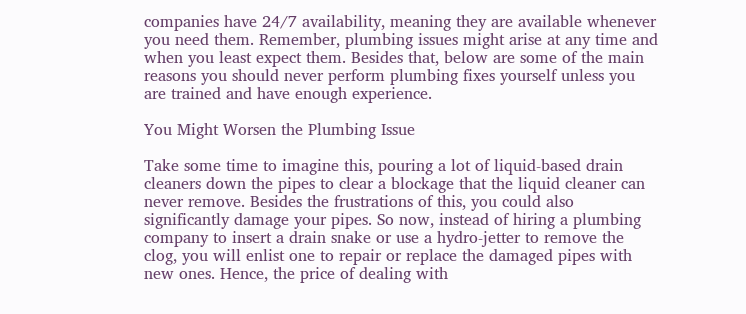companies have 24/7 availability, meaning they are available whenever you need them. Remember, plumbing issues might arise at any time and when you least expect them. Besides that, below are some of the main reasons you should never perform plumbing fixes yourself unless you are trained and have enough experience.

You Might Worsen the Plumbing Issue

Take some time to imagine this, pouring a lot of liquid-based drain cleaners down the pipes to clear a blockage that the liquid cleaner can never remove. Besides the frustrations of this, you could also significantly damage your pipes. So now, instead of hiring a plumbing company to insert a drain snake or use a hydro-jetter to remove the clog, you will enlist one to repair or replace the damaged pipes with new ones. Hence, the price of dealing with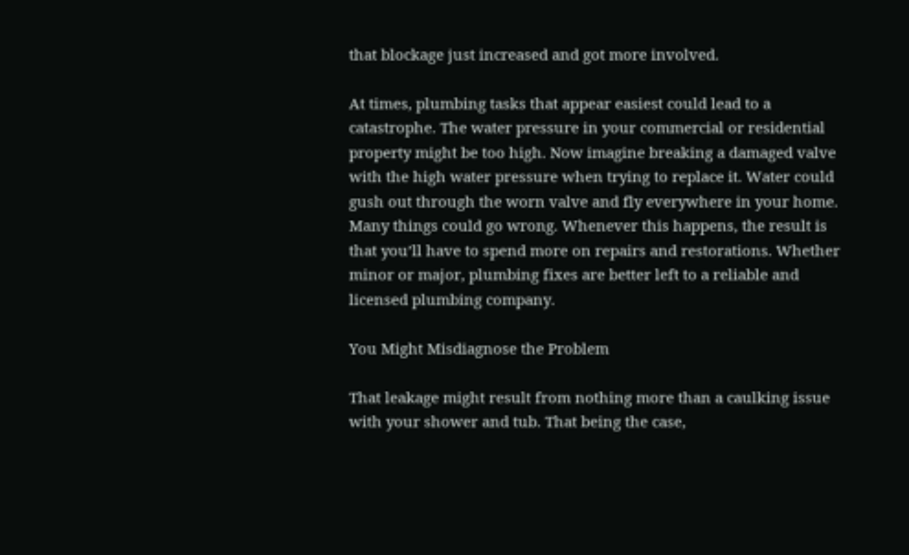that blockage just increased and got more involved.

At times, plumbing tasks that appear easiest could lead to a catastrophe. The water pressure in your commercial or residential property might be too high. Now imagine breaking a damaged valve with the high water pressure when trying to replace it. Water could gush out through the worn valve and fly everywhere in your home. Many things could go wrong. Whenever this happens, the result is that you’ll have to spend more on repairs and restorations. Whether minor or major, plumbing fixes are better left to a reliable and licensed plumbing company.

You Might Misdiagnose the Problem

That leakage might result from nothing more than a caulking issue with your shower and tub. That being the case,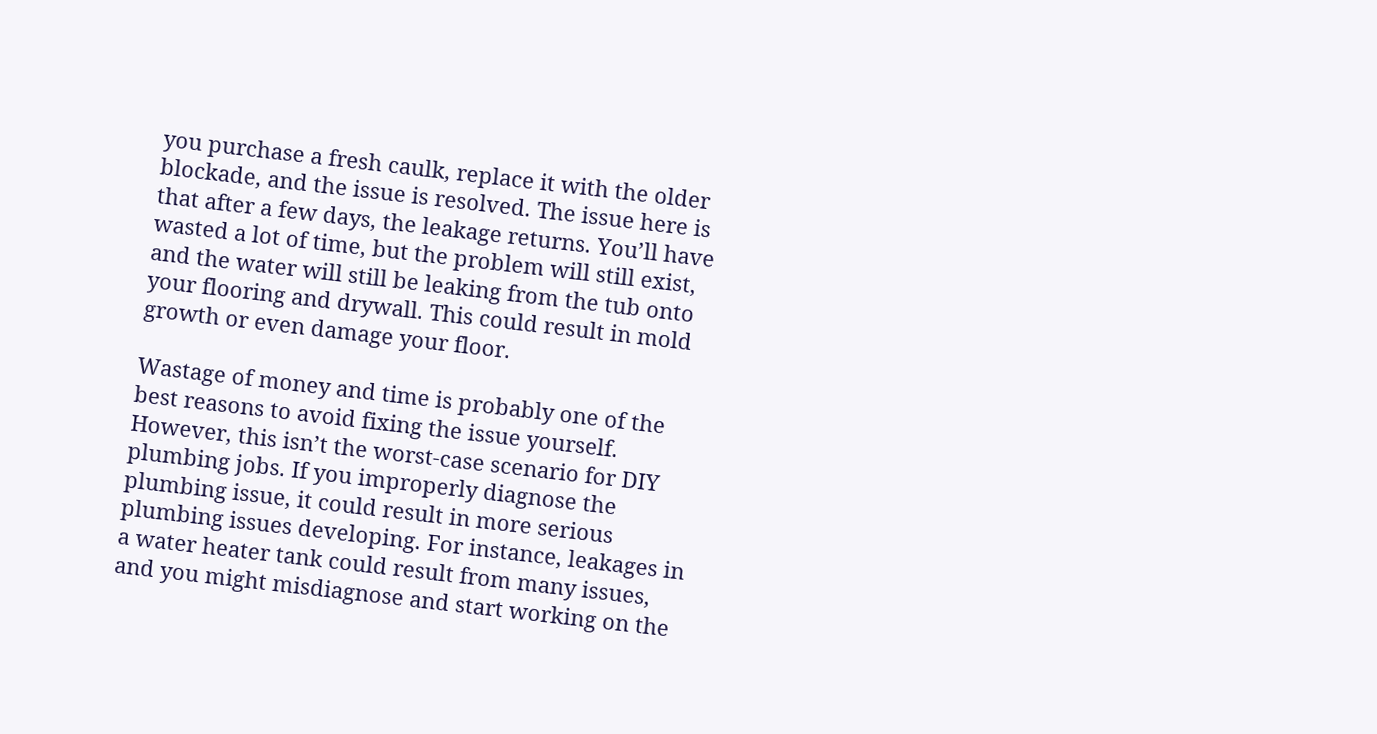you purchase a fresh caulk, replace it with the older blockade, and the issue is resolved. The issue here is that after a few days, the leakage returns. You’ll have wasted a lot of time, but the problem will still exist, and the water will still be leaking from the tub onto your flooring and drywall. This could result in mold growth or even damage your floor.

Wastage of money and time is probably one of the best reasons to avoid fixing the issue yourself. However, this isn’t the worst-case scenario for DIY plumbing jobs. If you improperly diagnose the plumbing issue, it could result in more serious plumbing issues developing. For instance, leakages in a water heater tank could result from many issues, and you might misdiagnose and start working on the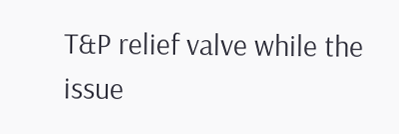T&P relief valve while the issue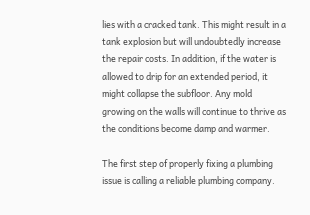lies with a cracked tank. This might result in a tank explosion but will undoubtedly increase the repair costs. In addition, if the water is allowed to drip for an extended period, it might collapse the subfloor. Any mold growing on the walls will continue to thrive as the conditions become damp and warmer.

The first step of properly fixing a plumbing issue is calling a reliable plumbing company.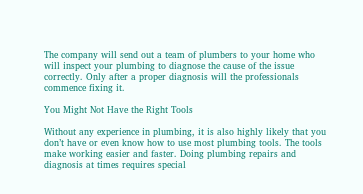The company will send out a team of plumbers to your home who will inspect your plumbing to diagnose the cause of the issue correctly. Only after a proper diagnosis will the professionals commence fixing it.

You Might Not Have the Right Tools

Without any experience in plumbing, it is also highly likely that you don’t have or even know how to use most plumbing tools. The tools make working easier and faster. Doing plumbing repairs and diagnosis at times requires special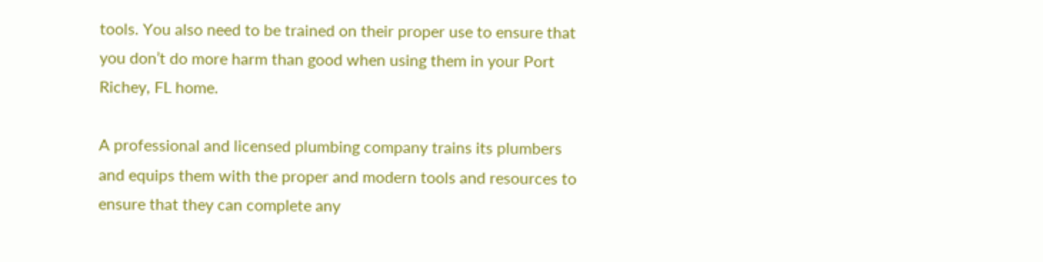tools. You also need to be trained on their proper use to ensure that you don’t do more harm than good when using them in your Port Richey, FL home.

A professional and licensed plumbing company trains its plumbers and equips them with the proper and modern tools and resources to ensure that they can complete any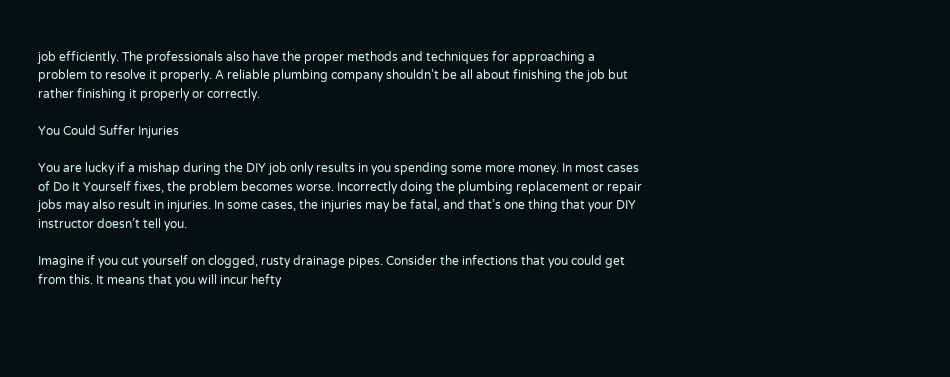job efficiently. The professionals also have the proper methods and techniques for approaching a problem to resolve it properly. A reliable plumbing company shouldn’t be all about finishing the job but rather finishing it properly or correctly.

You Could Suffer Injuries

You are lucky if a mishap during the DIY job only results in you spending some more money. In most cases of Do It Yourself fixes, the problem becomes worse. Incorrectly doing the plumbing replacement or repair jobs may also result in injuries. In some cases, the injuries may be fatal, and that’s one thing that your DIY instructor doesn’t tell you.

Imagine if you cut yourself on clogged, rusty drainage pipes. Consider the infections that you could get from this. It means that you will incur hefty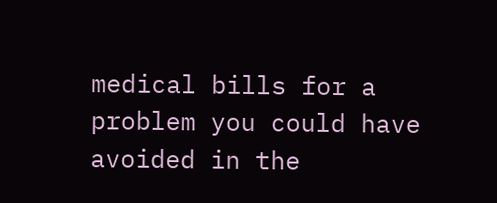medical bills for a problem you could have avoided in the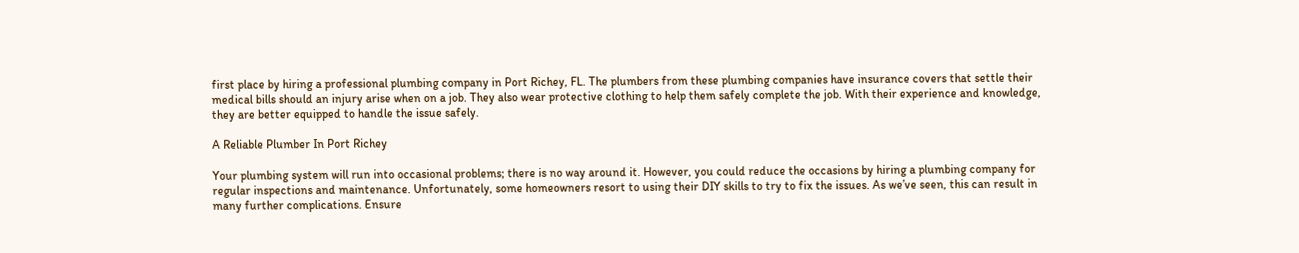first place by hiring a professional plumbing company in Port Richey, FL. The plumbers from these plumbing companies have insurance covers that settle their medical bills should an injury arise when on a job. They also wear protective clothing to help them safely complete the job. With their experience and knowledge, they are better equipped to handle the issue safely.

A Reliable Plumber In Port Richey

Your plumbing system will run into occasional problems; there is no way around it. However, you could reduce the occasions by hiring a plumbing company for regular inspections and maintenance. Unfortunately, some homeowners resort to using their DIY skills to try to fix the issues. As we’ve seen, this can result in many further complications. Ensure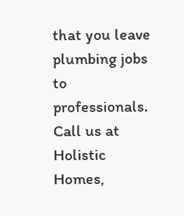that you leave plumbing jobs to professionals. Call us at Holistic Homes,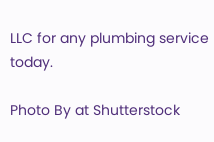LLC for any plumbing service today.

Photo By at Shutterstock